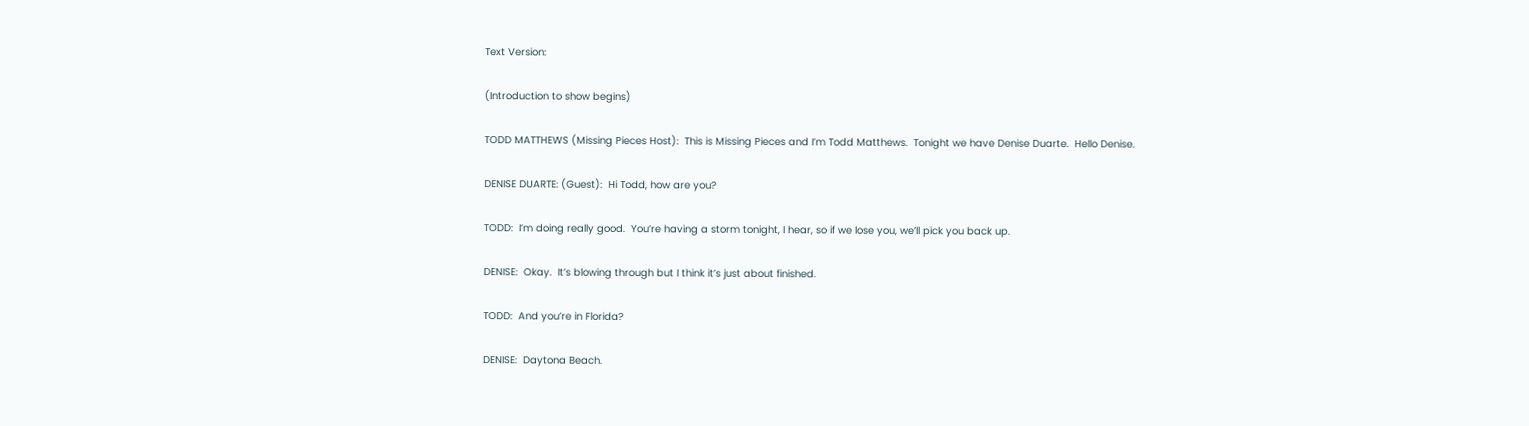Text Version:

(Introduction to show begins)

TODD MATTHEWS (Missing Pieces Host):  This is Missing Pieces and I’m Todd Matthews.  Tonight we have Denise Duarte.  Hello Denise.

DENISE DUARTE: (Guest):  Hi Todd, how are you?

TODD:  I’m doing really good.  You’re having a storm tonight, I hear, so if we lose you, we’ll pick you back up.

DENISE:  Okay.  It’s blowing through but I think it’s just about finished.

TODD:  And you’re in Florida?

DENISE:  Daytona Beach.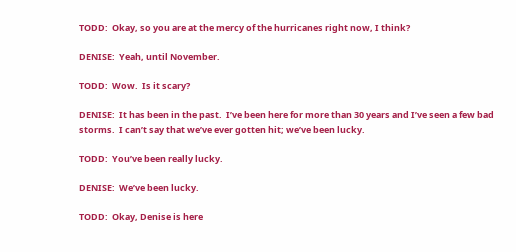TODD:  Okay, so you are at the mercy of the hurricanes right now, I think?

DENISE:  Yeah, until November.

TODD:  Wow.  Is it scary?

DENISE:  It has been in the past.  I’ve been here for more than 30 years and I’ve seen a few bad storms.  I can’t say that we’ve ever gotten hit; we’ve been lucky.

TODD:  You’ve been really lucky.

DENISE:  We’ve been lucky.

TODD:  Okay, Denise is here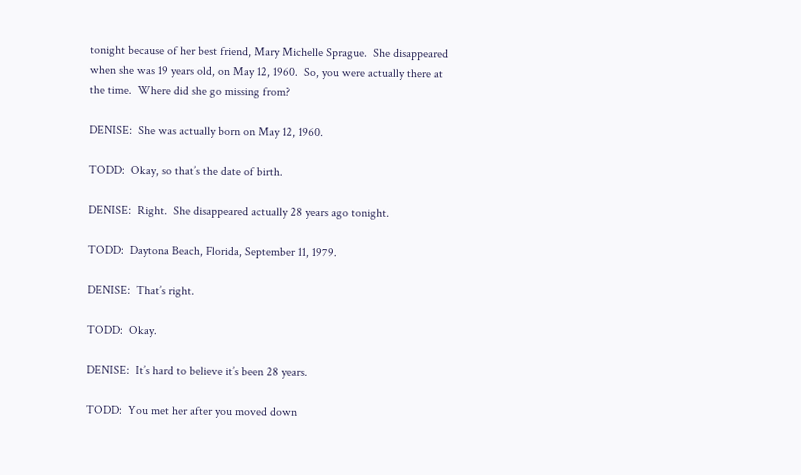tonight because of her best friend, Mary Michelle Sprague.  She disappeared when she was 19 years old, on May 12, 1960.  So, you were actually there at the time.  Where did she go missing from?

DENISE:  She was actually born on May 12, 1960.

TODD:  Okay, so that’s the date of birth.

DENISE:  Right.  She disappeared actually 28 years ago tonight.

TODD:  Daytona Beach, Florida, September 11, 1979.

DENISE:  That’s right.

TODD:  Okay.

DENISE:  It’s hard to believe it’s been 28 years.

TODD:  You met her after you moved down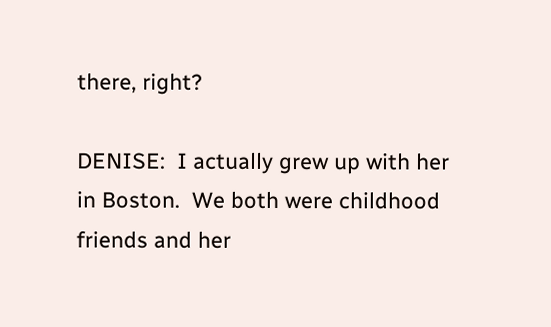there, right?

DENISE:  I actually grew up with her in Boston.  We both were childhood friends and her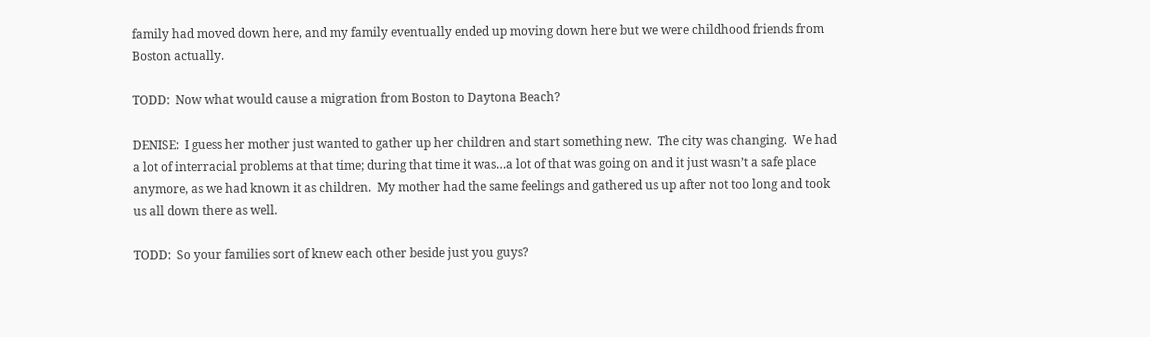family had moved down here, and my family eventually ended up moving down here but we were childhood friends from Boston actually.

TODD:  Now what would cause a migration from Boston to Daytona Beach?

DENISE:  I guess her mother just wanted to gather up her children and start something new.  The city was changing.  We had a lot of interracial problems at that time; during that time it was…a lot of that was going on and it just wasn’t a safe place anymore, as we had known it as children.  My mother had the same feelings and gathered us up after not too long and took us all down there as well.

TODD:  So your families sort of knew each other beside just you guys?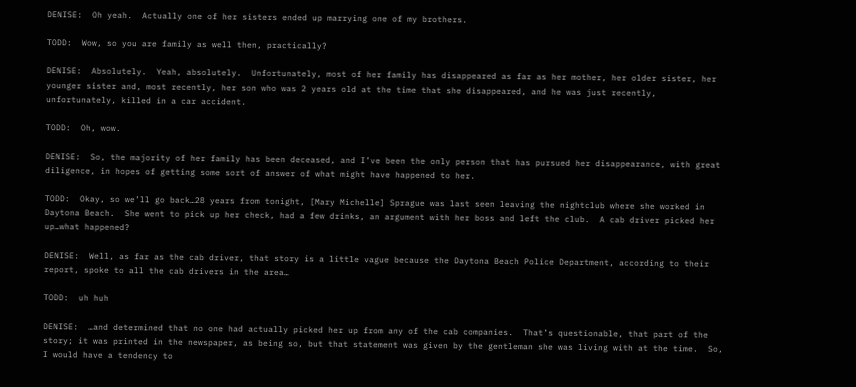DENISE:  Oh yeah.  Actually one of her sisters ended up marrying one of my brothers.

TODD:  Wow, so you are family as well then, practically?

DENISE:  Absolutely.  Yeah, absolutely.  Unfortunately, most of her family has disappeared as far as her mother, her older sister, her younger sister and, most recently, her son who was 2 years old at the time that she disappeared, and he was just recently, unfortunately, killed in a car accident.

TODD:  Oh, wow.

DENISE:  So, the majority of her family has been deceased, and I’ve been the only person that has pursued her disappearance, with great diligence, in hopes of getting some sort of answer of what might have happened to her.

TODD:  Okay, so we’ll go back…28 years from tonight, [Mary Michelle] Sprague was last seen leaving the nightclub where she worked in Daytona Beach.  She went to pick up her check, had a few drinks, an argument with her boss and left the club.  A cab driver picked her up…what happened?

DENISE:  Well, as far as the cab driver, that story is a little vague because the Daytona Beach Police Department, according to their report, spoke to all the cab drivers in the area…

TODD:  uh huh

DENISE:  …and determined that no one had actually picked her up from any of the cab companies.  That’s questionable, that part of the story; it was printed in the newspaper, as being so, but that statement was given by the gentleman she was living with at the time.  So, I would have a tendency to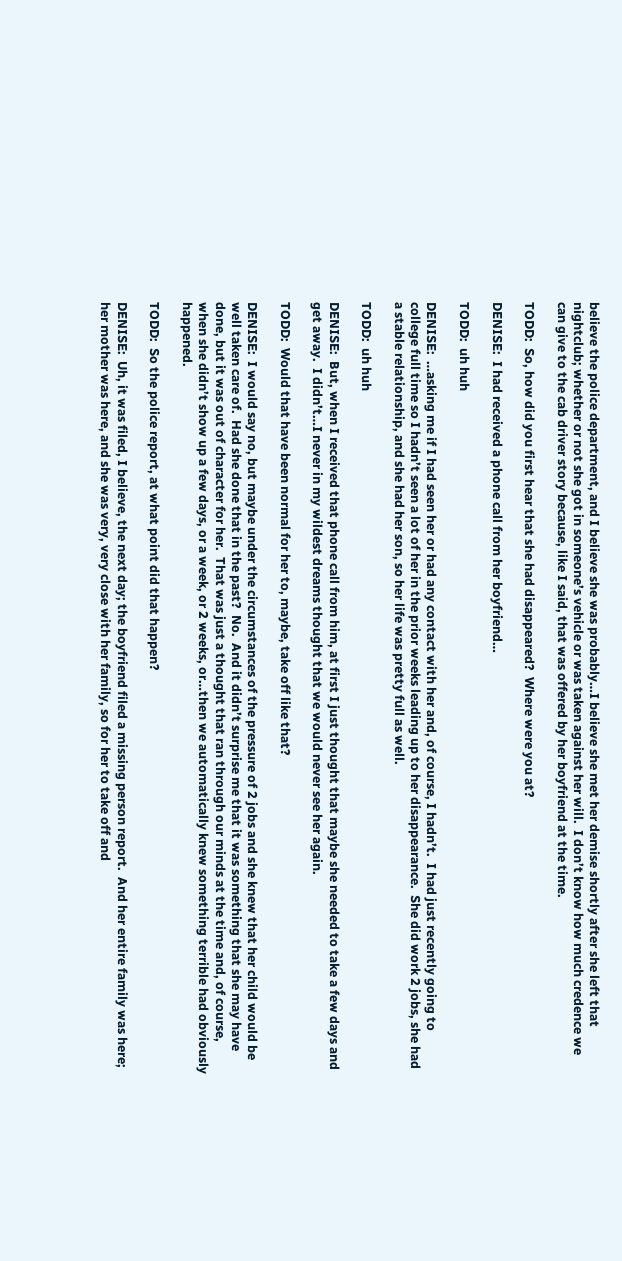believe the police department, and I believe she was probably…I believe she met her demise shortly after she left that nightclub; whether or not she got in someone’s vehicle or was taken against her will.  I don’t know how much credence we can give to the cab driver story because, like I said, that was offered by her boyfriend at the time.

TODD:  So, how did you first hear that she had disappeared?  Where were you at?

DENISE:  I had received a phone call from her boyfriend…

TODD:  uh huh

DENISE:  …asking me if I had seen her or had any contact with her and, of course, I hadn’t.  I had just recently going to college full time so I hadn’t seen a lot of her in the prior weeks leading up to her disappearance.  She did work 2 jobs, she had a stable relationship, and she had her son, so her life was pretty full as well.

TODD:  uh huh

DENISE:  But, when I received that phone call from him, at first I just thought that maybe she needed to take a few days and get away.  I didn’t…I never in my wildest dreams thought that we would never see her again.

TODD:  Would that have been normal for her to, maybe, take off like that?

DENISE:  I would say no, but maybe under the circumstances of the pressure of 2 jobs and she knew that her child would be well taken care of.  Had she done that in the past?  No.  And it didn’t surprise me that it was something that she may have done, but it was out of character for her.  That was just a thought that ran through our minds at the time and, of course, when she didn’t show up a few days, or a week, or 2 weeks, or…then we automatically knew something terrible had obviously happened.

TODD:  So the police report, at what point did that happen?

DENISE:  Uh, it was filed, I believe, the next day; the boyfriend filed a missing person report.  And her entire family was here; her mother was here, and she was very, very close with her family, so for her to take off and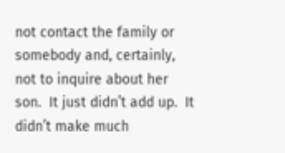not contact the family or somebody and, certainly, not to inquire about her son.  It just didn’t add up.  It didn’t make much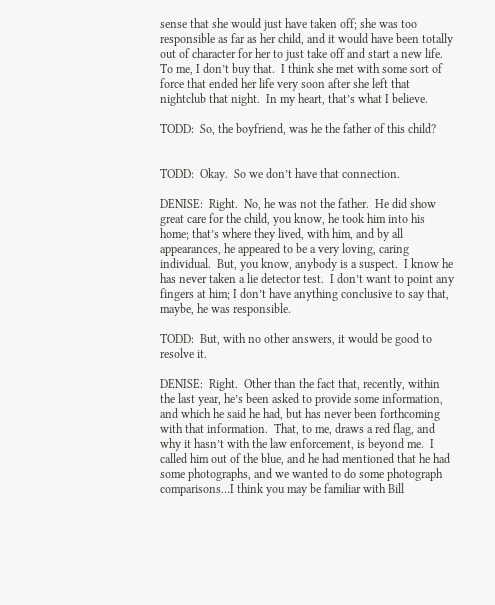sense that she would just have taken off; she was too responsible as far as her child, and it would have been totally out of character for her to just take off and start a new life.  To me, I don’t buy that.  I think she met with some sort of force that ended her life very soon after she left that nightclub that night.  In my heart, that’s what I believe.

TODD:  So, the boyfriend, was he the father of this child?


TODD:  Okay.  So we don’t have that connection.

DENISE:  Right.  No, he was not the father.  He did show great care for the child, you know, he took him into his home; that’s where they lived, with him, and by all appearances, he appeared to be a very loving, caring individual.  But, you know, anybody is a suspect.  I know he has never taken a lie detector test.  I don’t want to point any fingers at him; I don’t have anything conclusive to say that, maybe, he was responsible.

TODD:  But, with no other answers, it would be good to resolve it.

DENISE:  Right.  Other than the fact that, recently, within the last year, he’s been asked to provide some information, and which he said he had, but has never been forthcoming with that information.  That, to me, draws a red flag, and why it hasn’t with the law enforcement, is beyond me.  I called him out of the blue, and he had mentioned that he had some photographs, and we wanted to do some photograph comparisons…I think you may be familiar with Bill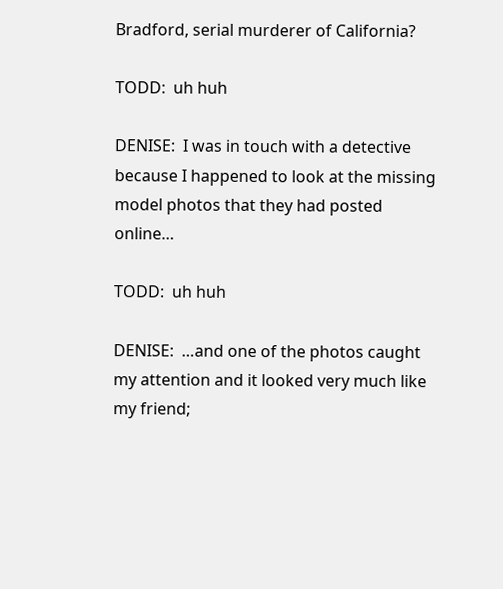Bradford, serial murderer of California?

TODD:  uh huh

DENISE:  I was in touch with a detective because I happened to look at the missing model photos that they had posted online…

TODD:  uh huh

DENISE:  …and one of the photos caught my attention and it looked very much like my friend;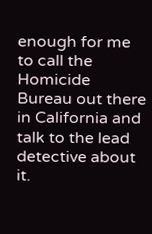enough for me to call the Homicide Bureau out there in California and talk to the lead detective about it.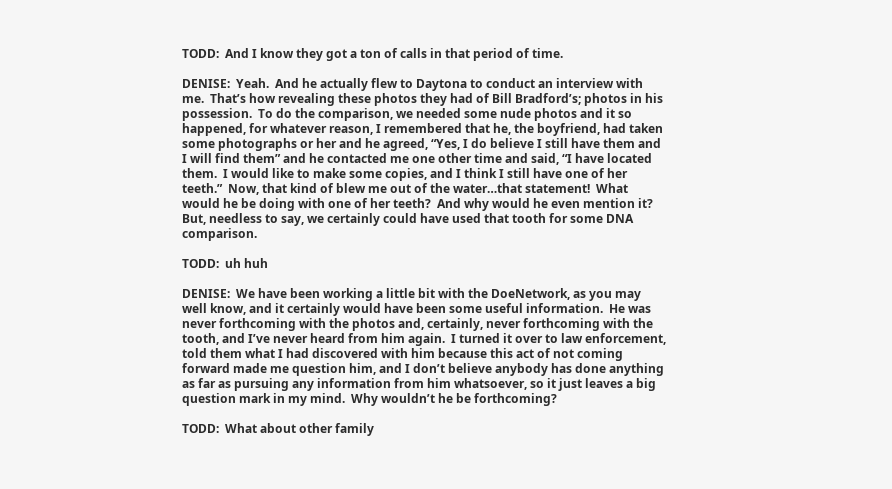TODD:  And I know they got a ton of calls in that period of time.

DENISE:  Yeah.  And he actually flew to Daytona to conduct an interview with me.  That’s how revealing these photos they had of Bill Bradford’s; photos in his possession.  To do the comparison, we needed some nude photos and it so happened, for whatever reason, I remembered that he, the boyfriend, had taken some photographs or her and he agreed, “Yes, I do believe I still have them and I will find them” and he contacted me one other time and said, “I have located them.  I would like to make some copies, and I think I still have one of her teeth.”  Now, that kind of blew me out of the water…that statement!  What would he be doing with one of her teeth?  And why would he even mention it?  But, needless to say, we certainly could have used that tooth for some DNA comparison.

TODD:  uh huh

DENISE:  We have been working a little bit with the DoeNetwork, as you may well know, and it certainly would have been some useful information.  He was never forthcoming with the photos and, certainly, never forthcoming with the tooth, and I’ve never heard from him again.  I turned it over to law enforcement, told them what I had discovered with him because this act of not coming forward made me question him, and I don’t believe anybody has done anything as far as pursuing any information from him whatsoever, so it just leaves a big question mark in my mind.  Why wouldn’t he be forthcoming?

TODD:  What about other family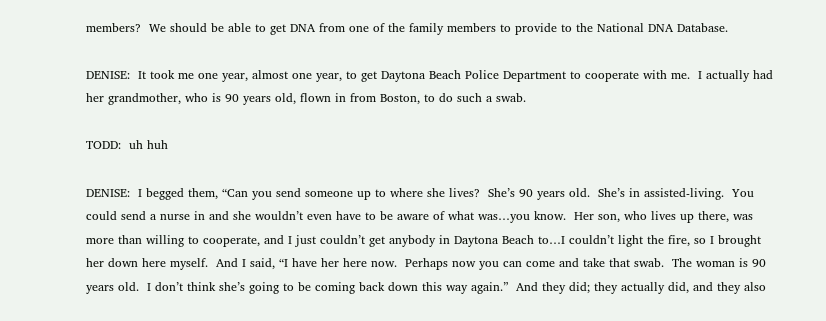members?  We should be able to get DNA from one of the family members to provide to the National DNA Database.

DENISE:  It took me one year, almost one year, to get Daytona Beach Police Department to cooperate with me.  I actually had her grandmother, who is 90 years old, flown in from Boston, to do such a swab.

TODD:  uh huh

DENISE:  I begged them, “Can you send someone up to where she lives?  She’s 90 years old.  She’s in assisted-living.  You could send a nurse in and she wouldn’t even have to be aware of what was…you know.  Her son, who lives up there, was more than willing to cooperate, and I just couldn’t get anybody in Daytona Beach to…I couldn’t light the fire, so I brought her down here myself.  And I said, “I have her here now.  Perhaps now you can come and take that swab.  The woman is 90 years old.  I don’t think she’s going to be coming back down this way again.”  And they did; they actually did, and they also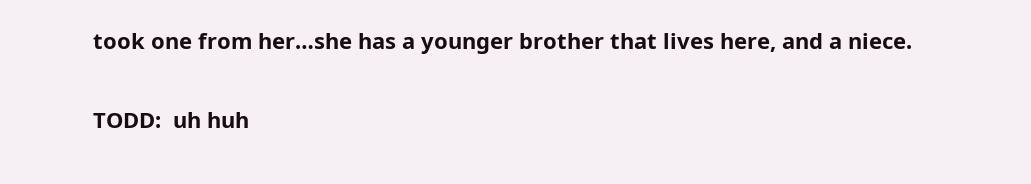took one from her…she has a younger brother that lives here, and a niece.

TODD:  uh huh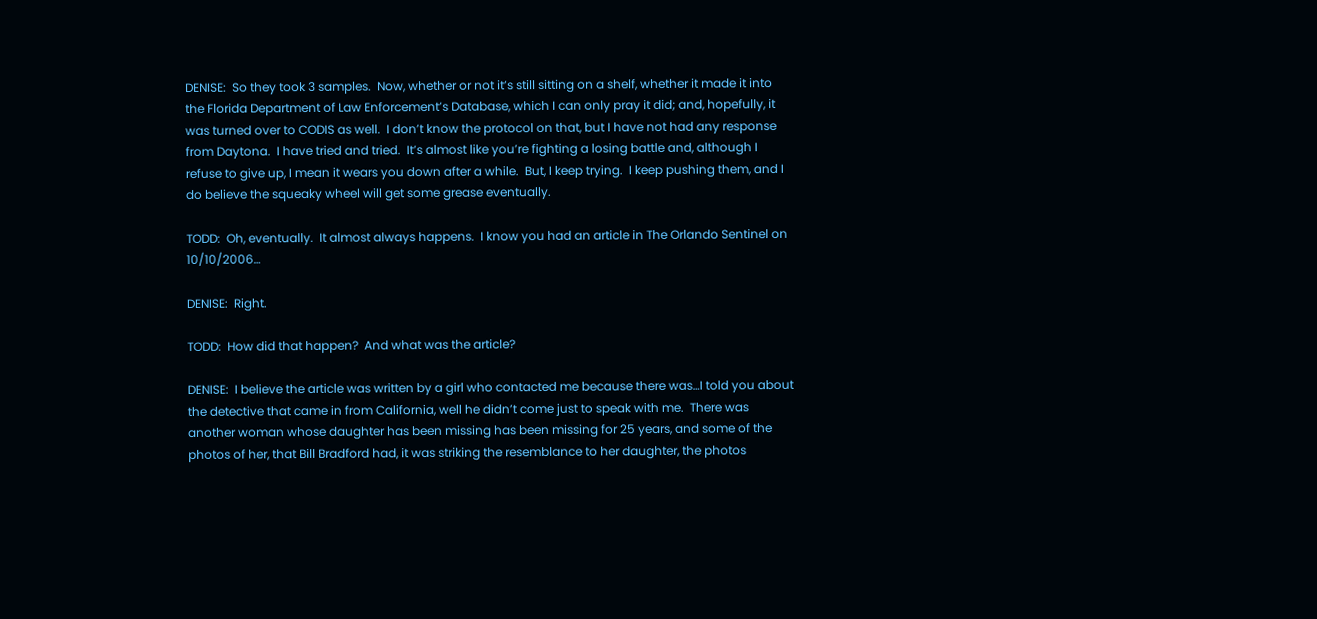DENISE:  So they took 3 samples.  Now, whether or not it’s still sitting on a shelf, whether it made it into the Florida Department of Law Enforcement’s Database, which I can only pray it did; and, hopefully, it was turned over to CODIS as well.  I don’t know the protocol on that, but I have not had any response from Daytona.  I have tried and tried.  It’s almost like you’re fighting a losing battle and, although I refuse to give up, I mean it wears you down after a while.  But, I keep trying.  I keep pushing them, and I do believe the squeaky wheel will get some grease eventually.

TODD:  Oh, eventually.  It almost always happens.  I know you had an article in The Orlando Sentinel on 10/10/2006…

DENISE:  Right.

TODD:  How did that happen?  And what was the article?

DENISE:  I believe the article was written by a girl who contacted me because there was…I told you about the detective that came in from California, well he didn’t come just to speak with me.  There was another woman whose daughter has been missing has been missing for 25 years, and some of the photos of her, that Bill Bradford had, it was striking the resemblance to her daughter, the photos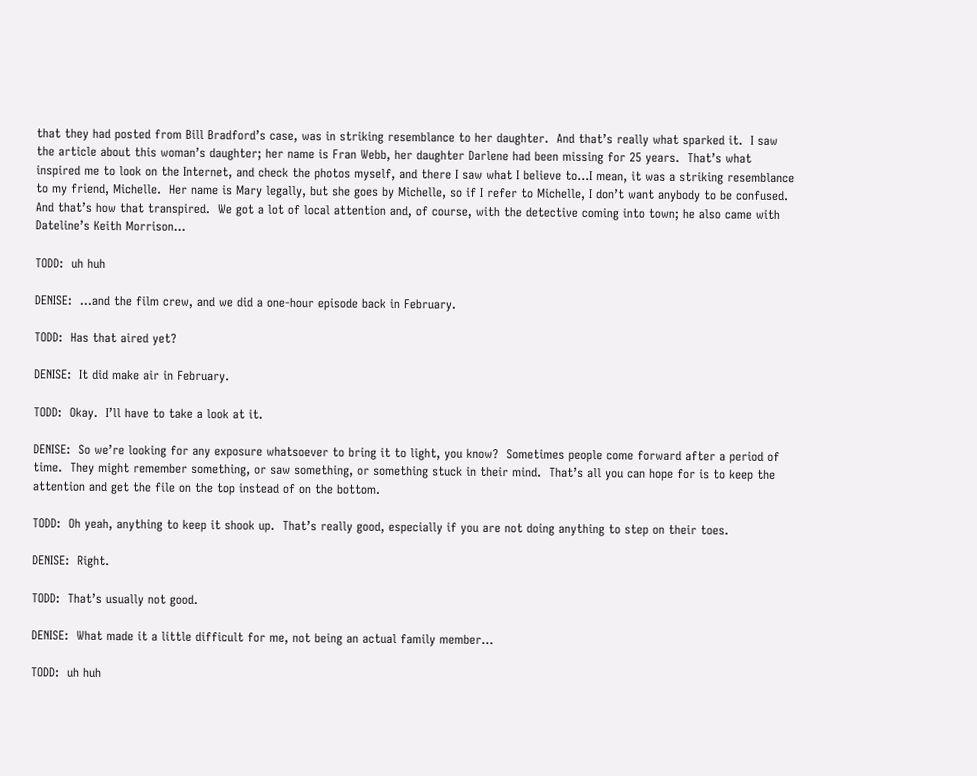that they had posted from Bill Bradford’s case, was in striking resemblance to her daughter.  And that’s really what sparked it.  I saw the article about this woman’s daughter; her name is Fran Webb, her daughter Darlene had been missing for 25 years.  That’s what inspired me to look on the Internet, and check the photos myself, and there I saw what I believe to…I mean, it was a striking resemblance to my friend, Michelle.  Her name is Mary legally, but she goes by Michelle, so if I refer to Michelle, I don’t want anybody to be confused.  And that’s how that transpired.  We got a lot of local attention and, of course, with the detective coming into town; he also came with Dateline’s Keith Morrison…

TODD:  uh huh

DENISE:  …and the film crew, and we did a one-hour episode back in February.

TODD:  Has that aired yet?

DENISE:  It did make air in February.

TODD:  Okay.  I’ll have to take a look at it.

DENISE:  So we’re looking for any exposure whatsoever to bring it to light, you know?  Sometimes people come forward after a period of time.  They might remember something, or saw something, or something stuck in their mind.  That’s all you can hope for is to keep the attention and get the file on the top instead of on the bottom.

TODD:  Oh yeah, anything to keep it shook up.  That’s really good, especially if you are not doing anything to step on their toes.

DENISE:  Right.

TODD:  That’s usually not good.

DENISE:  What made it a little difficult for me, not being an actual family member…

TODD:  uh huh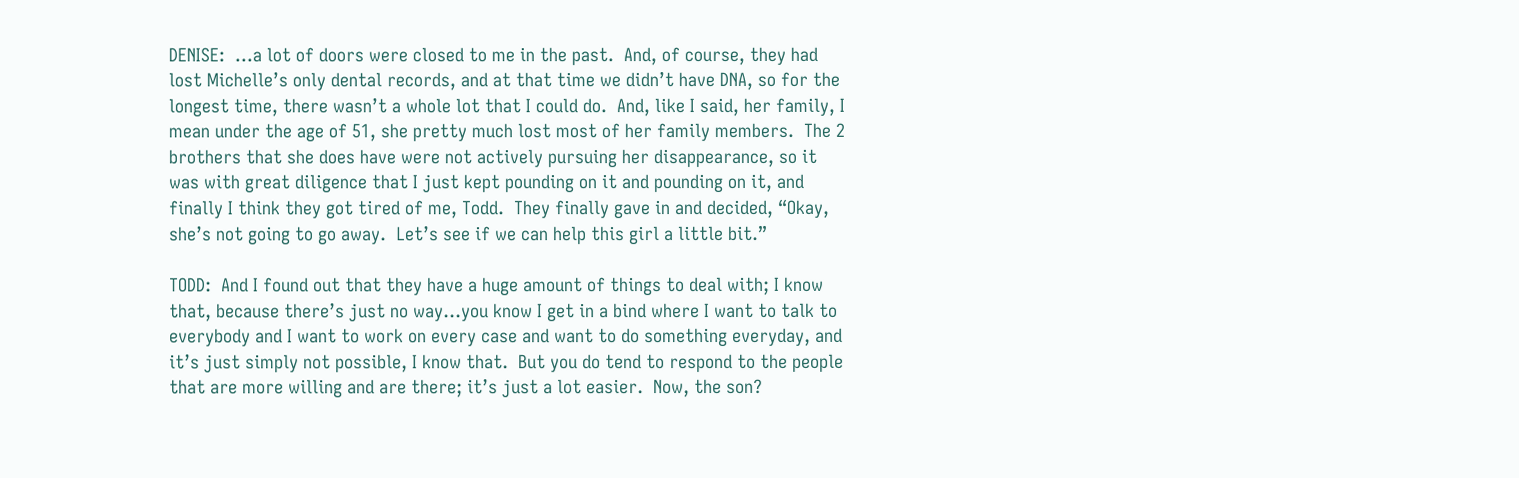DENISE:  …a lot of doors were closed to me in the past.  And, of course, they had lost Michelle’s only dental records, and at that time we didn’t have DNA, so for the longest time, there wasn’t a whole lot that I could do.  And, like I said, her family, I mean under the age of 51, she pretty much lost most of her family members.  The 2 brothers that she does have were not actively pursuing her disappearance, so it was with great diligence that I just kept pounding on it and pounding on it, and finally I think they got tired of me, Todd.  They finally gave in and decided, “Okay, she’s not going to go away.  Let’s see if we can help this girl a little bit.”

TODD:  And I found out that they have a huge amount of things to deal with; I know that, because there’s just no way…you know I get in a bind where I want to talk to everybody and I want to work on every case and want to do something everyday, and it’s just simply not possible, I know that.  But you do tend to respond to the people that are more willing and are there; it’s just a lot easier.  Now, the son?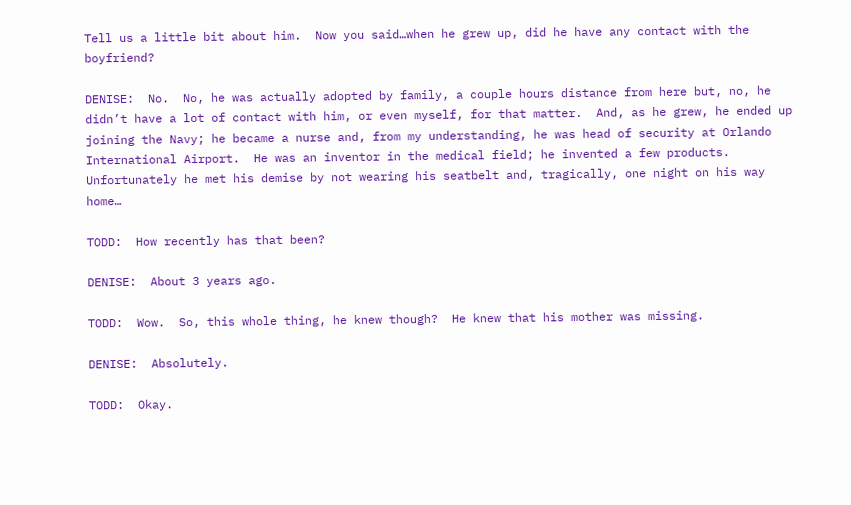Tell us a little bit about him.  Now you said…when he grew up, did he have any contact with the boyfriend?

DENISE:  No.  No, he was actually adopted by family, a couple hours distance from here but, no, he didn’t have a lot of contact with him, or even myself, for that matter.  And, as he grew, he ended up joining the Navy; he became a nurse and, from my understanding, he was head of security at Orlando International Airport.  He was an inventor in the medical field; he invented a few products.  Unfortunately he met his demise by not wearing his seatbelt and, tragically, one night on his way home…

TODD:  How recently has that been?

DENISE:  About 3 years ago.

TODD:  Wow.  So, this whole thing, he knew though?  He knew that his mother was missing.

DENISE:  Absolutely.

TODD:  Okay.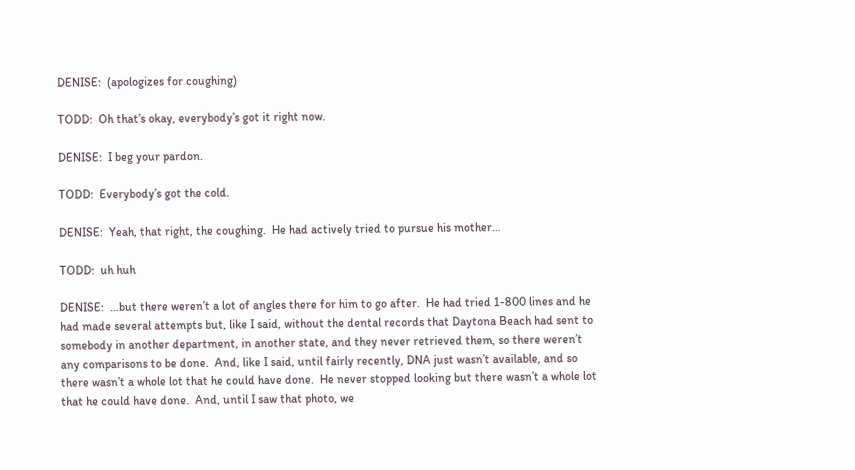DENISE:  (apologizes for coughing)

TODD:  Oh that’s okay, everybody’s got it right now.

DENISE:  I beg your pardon.

TODD:  Everybody’s got the cold.

DENISE:  Yeah, that right, the coughing.  He had actively tried to pursue his mother…

TODD:  uh huh

DENISE:  …but there weren’t a lot of angles there for him to go after.  He had tried 1-800 lines and he had made several attempts but, like I said, without the dental records that Daytona Beach had sent to somebody in another department, in another state, and they never retrieved them, so there weren’t any comparisons to be done.  And, like I said, until fairly recently, DNA just wasn’t available, and so there wasn’t a whole lot that he could have done.  He never stopped looking but there wasn’t a whole lot that he could have done.  And, until I saw that photo, we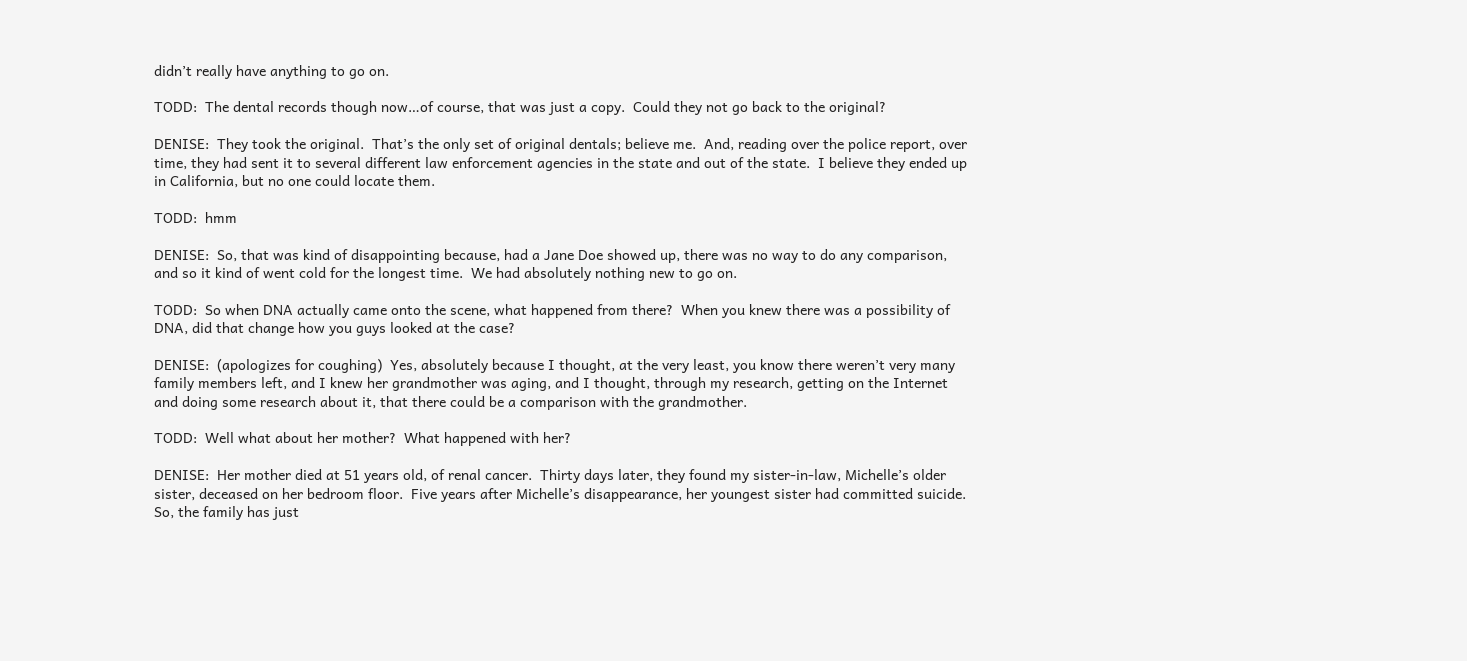didn’t really have anything to go on.

TODD:  The dental records though now…of course, that was just a copy.  Could they not go back to the original?

DENISE:  They took the original.  That’s the only set of original dentals; believe me.  And, reading over the police report, over time, they had sent it to several different law enforcement agencies in the state and out of the state.  I believe they ended up in California, but no one could locate them.

TODD:  hmm

DENISE:  So, that was kind of disappointing because, had a Jane Doe showed up, there was no way to do any comparison, and so it kind of went cold for the longest time.  We had absolutely nothing new to go on.

TODD:  So when DNA actually came onto the scene, what happened from there?  When you knew there was a possibility of DNA, did that change how you guys looked at the case?

DENISE:  (apologizes for coughing)  Yes, absolutely because I thought, at the very least, you know there weren’t very many family members left, and I knew her grandmother was aging, and I thought, through my research, getting on the Internet and doing some research about it, that there could be a comparison with the grandmother.

TODD:  Well what about her mother?  What happened with her?

DENISE:  Her mother died at 51 years old, of renal cancer.  Thirty days later, they found my sister-in-law, Michelle’s older sister, deceased on her bedroom floor.  Five years after Michelle’s disappearance, her youngest sister had committed suicide.  So, the family has just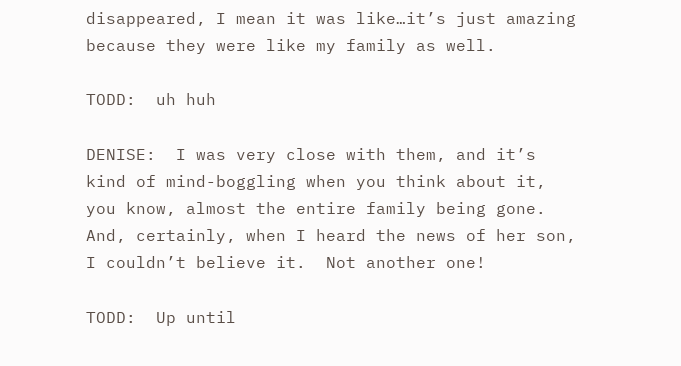disappeared, I mean it was like…it’s just amazing because they were like my family as well.

TODD:  uh huh

DENISE:  I was very close with them, and it’s kind of mind-boggling when you think about it, you know, almost the entire family being gone.  And, certainly, when I heard the news of her son, I couldn’t believe it.  Not another one!

TODD:  Up until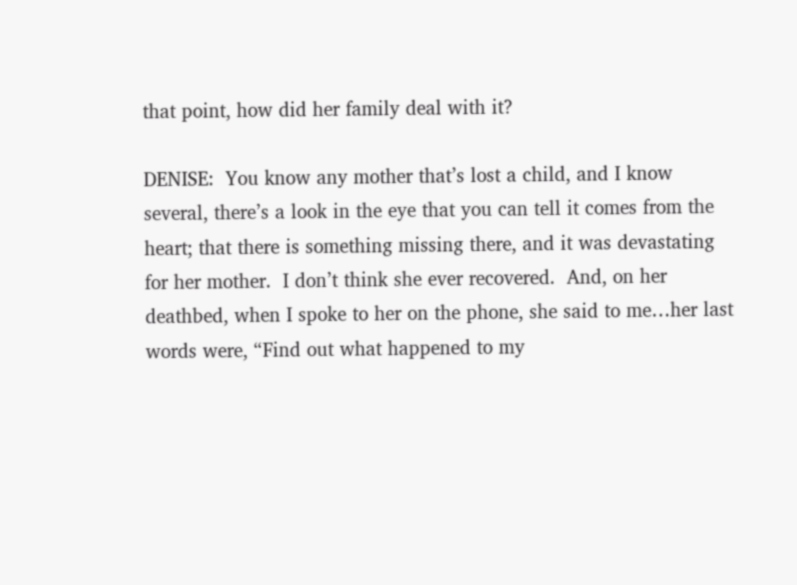that point, how did her family deal with it?

DENISE:  You know any mother that’s lost a child, and I know several, there’s a look in the eye that you can tell it comes from the heart; that there is something missing there, and it was devastating for her mother.  I don’t think she ever recovered.  And, on her deathbed, when I spoke to her on the phone, she said to me…her last words were, “Find out what happened to my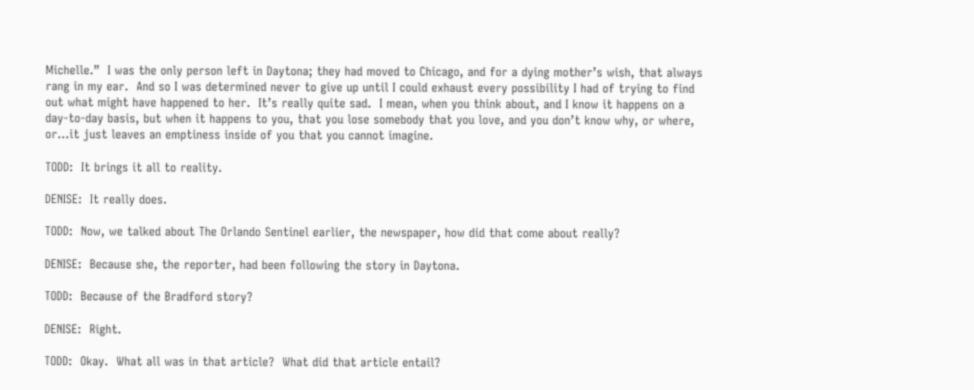Michelle.”  I was the only person left in Daytona; they had moved to Chicago, and for a dying mother’s wish, that always rang in my ear.  And so I was determined never to give up until I could exhaust every possibility I had of trying to find out what might have happened to her.  It’s really quite sad.  I mean, when you think about, and I know it happens on a day-to-day basis, but when it happens to you, that you lose somebody that you love, and you don’t know why, or where, or…it just leaves an emptiness inside of you that you cannot imagine.

TODD:  It brings it all to reality.

DENISE:  It really does.

TODD:  Now, we talked about The Orlando Sentinel earlier, the newspaper, how did that come about really?

DENISE:  Because she, the reporter, had been following the story in Daytona.

TODD:  Because of the Bradford story?

DENISE:  Right.

TODD:  Okay.  What all was in that article?  What did that article entail?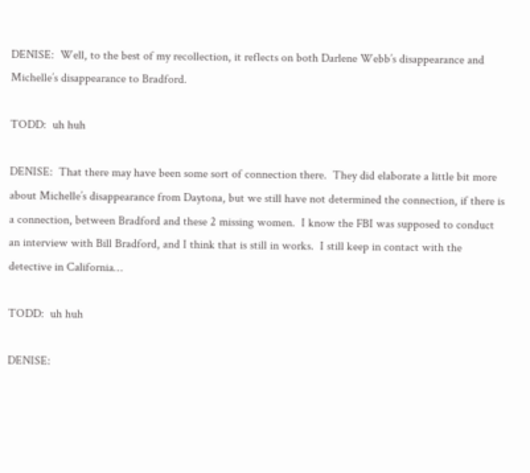DENISE:  Well, to the best of my recollection, it reflects on both Darlene Webb’s disappearance and Michelle’s disappearance to Bradford.

TODD:  uh huh

DENISE:  That there may have been some sort of connection there.  They did elaborate a little bit more about Michelle’s disappearance from Daytona, but we still have not determined the connection, if there is a connection, between Bradford and these 2 missing women.  I know the FBI was supposed to conduct an interview with Bill Bradford, and I think that is still in works.  I still keep in contact with the detective in California…

TODD:  uh huh

DENISE: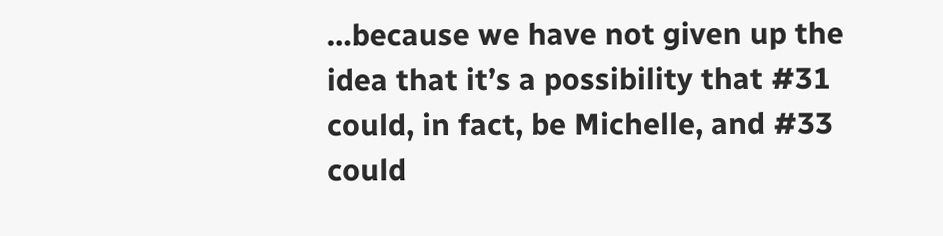…because we have not given up the idea that it’s a possibility that #31 could, in fact, be Michelle, and #33 could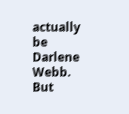actually be Darlene Webb.  But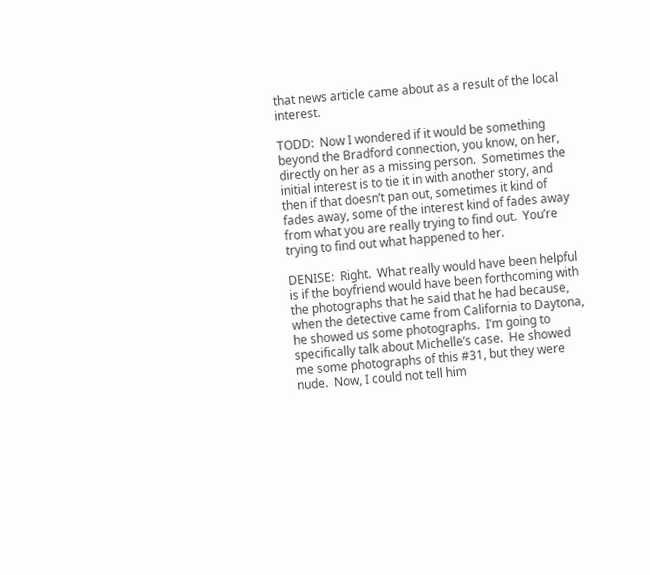that news article came about as a result of the local interest.

TODD:  Now I wondered if it would be something beyond the Bradford connection, you know, on her, directly on her as a missing person.  Sometimes the initial interest is to tie it in with another story, and then if that doesn’t pan out, sometimes it kind of fades away, some of the interest kind of fades away from what you are really trying to find out.  You’re trying to find out what happened to her.

DENISE:  Right.  What really would have been helpful is if the boyfriend would have been forthcoming with the photographs that he said that he had because, when the detective came from California to Daytona, he showed us some photographs.  I’m going to specifically talk about Michelle’s case.  He showed me some photographs of this #31, but they were nude.  Now, I could not tell him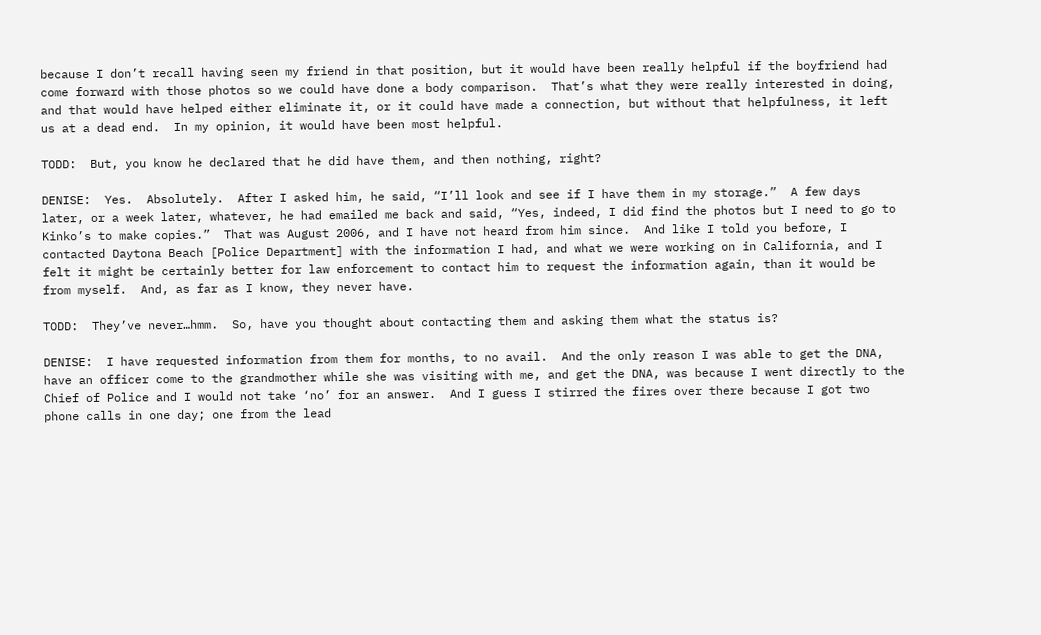because I don’t recall having seen my friend in that position, but it would have been really helpful if the boyfriend had come forward with those photos so we could have done a body comparison.  That’s what they were really interested in doing, and that would have helped either eliminate it, or it could have made a connection, but without that helpfulness, it left us at a dead end.  In my opinion, it would have been most helpful.

TODD:  But, you know he declared that he did have them, and then nothing, right?

DENISE:  Yes.  Absolutely.  After I asked him, he said, “I’ll look and see if I have them in my storage.”  A few days later, or a week later, whatever, he had emailed me back and said, “Yes, indeed, I did find the photos but I need to go to Kinko’s to make copies.”  That was August 2006, and I have not heard from him since.  And like I told you before, I contacted Daytona Beach [Police Department] with the information I had, and what we were working on in California, and I felt it might be certainly better for law enforcement to contact him to request the information again, than it would be from myself.  And, as far as I know, they never have.

TODD:  They’ve never…hmm.  So, have you thought about contacting them and asking them what the status is?

DENISE:  I have requested information from them for months, to no avail.  And the only reason I was able to get the DNA, have an officer come to the grandmother while she was visiting with me, and get the DNA, was because I went directly to the Chief of Police and I would not take ‘no’ for an answer.  And I guess I stirred the fires over there because I got two phone calls in one day; one from the lead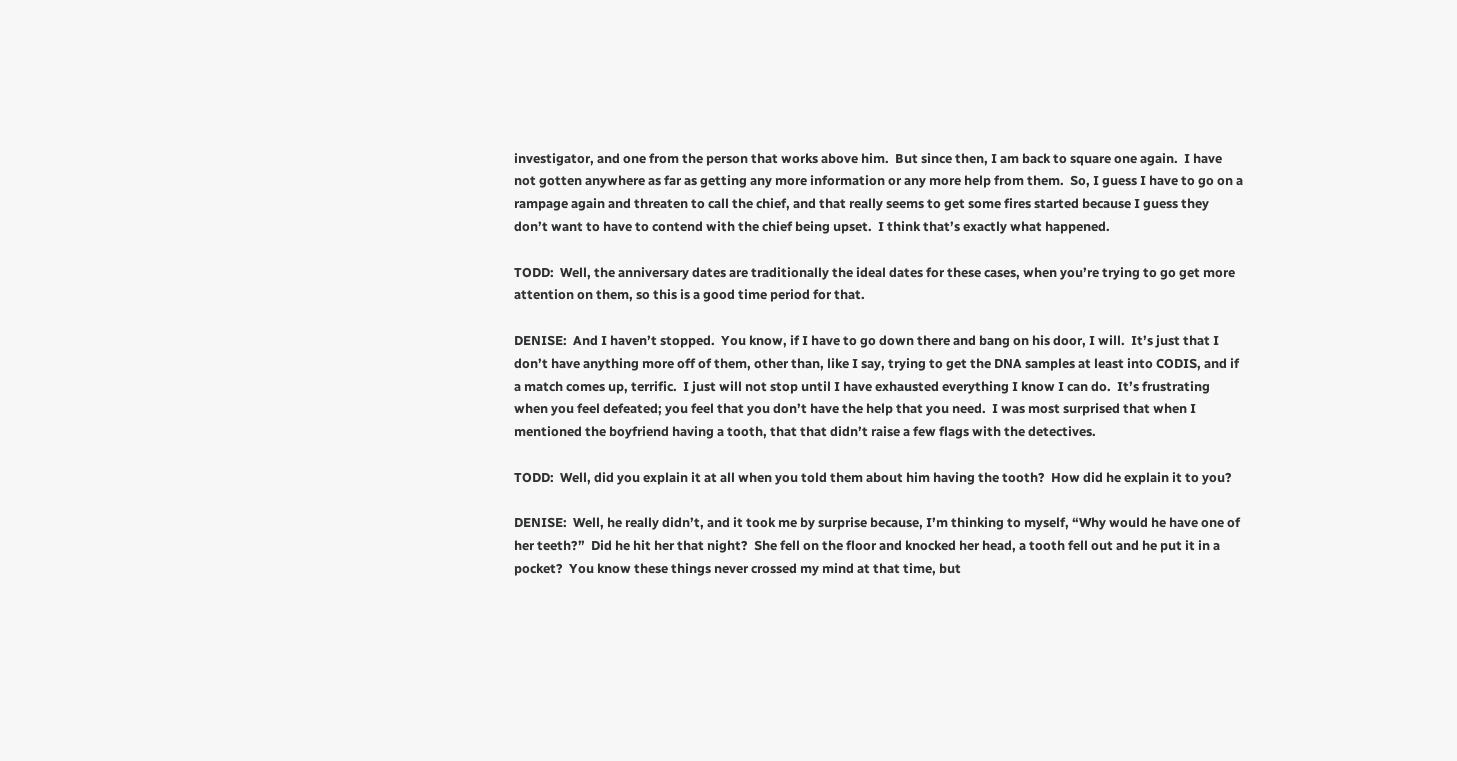investigator, and one from the person that works above him.  But since then, I am back to square one again.  I have not gotten anywhere as far as getting any more information or any more help from them.  So, I guess I have to go on a rampage again and threaten to call the chief, and that really seems to get some fires started because I guess they don’t want to have to contend with the chief being upset.  I think that’s exactly what happened.

TODD:  Well, the anniversary dates are traditionally the ideal dates for these cases, when you’re trying to go get more attention on them, so this is a good time period for that.

DENISE:  And I haven’t stopped.  You know, if I have to go down there and bang on his door, I will.  It’s just that I don’t have anything more off of them, other than, like I say, trying to get the DNA samples at least into CODIS, and if a match comes up, terrific.  I just will not stop until I have exhausted everything I know I can do.  It’s frustrating when you feel defeated; you feel that you don’t have the help that you need.  I was most surprised that when I mentioned the boyfriend having a tooth, that that didn’t raise a few flags with the detectives.

TODD:  Well, did you explain it at all when you told them about him having the tooth?  How did he explain it to you?

DENISE:  Well, he really didn’t, and it took me by surprise because, I’m thinking to myself, “Why would he have one of her teeth?”  Did he hit her that night?  She fell on the floor and knocked her head, a tooth fell out and he put it in a pocket?  You know these things never crossed my mind at that time, but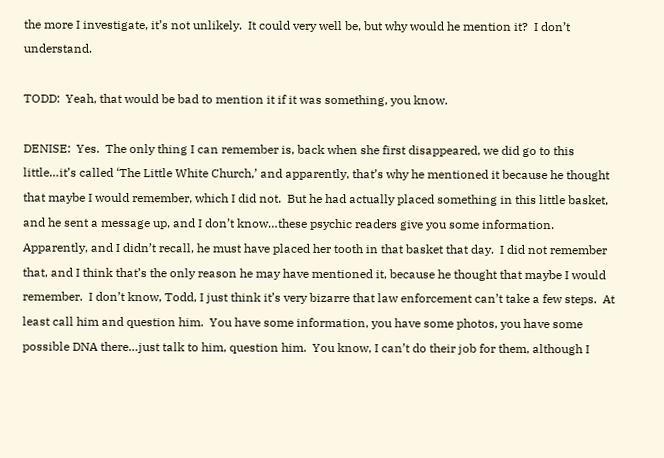the more I investigate, it’s not unlikely.  It could very well be, but why would he mention it?  I don’t understand.

TODD:  Yeah, that would be bad to mention it if it was something, you know.

DENISE:  Yes.  The only thing I can remember is, back when she first disappeared, we did go to this little…it’s called ‘The Little White Church,’ and apparently, that’s why he mentioned it because he thought that maybe I would remember, which I did not.  But he had actually placed something in this little basket, and he sent a message up, and I don’t know…these psychic readers give you some information.  Apparently, and I didn’t recall, he must have placed her tooth in that basket that day.  I did not remember that, and I think that’s the only reason he may have mentioned it, because he thought that maybe I would remember.  I don’t know, Todd, I just think it’s very bizarre that law enforcement can’t take a few steps.  At least call him and question him.  You have some information, you have some photos, you have some possible DNA there…just talk to him, question him.  You know, I can’t do their job for them, although I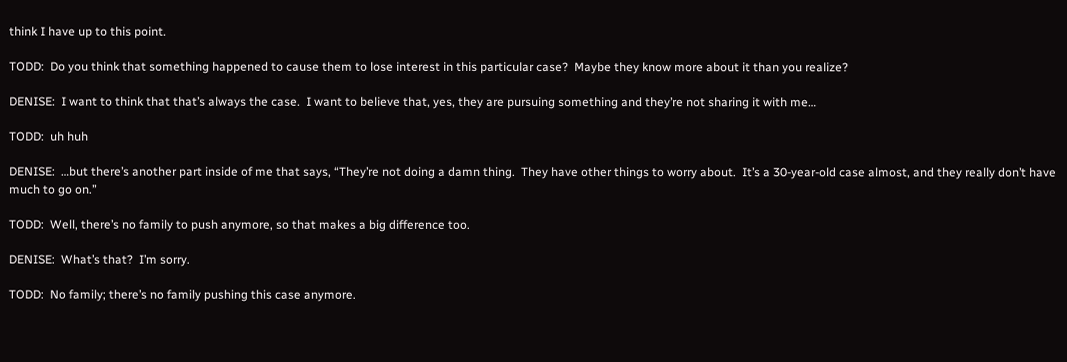think I have up to this point.

TODD:  Do you think that something happened to cause them to lose interest in this particular case?  Maybe they know more about it than you realize?

DENISE:  I want to think that that’s always the case.  I want to believe that, yes, they are pursuing something and they’re not sharing it with me…

TODD:  uh huh

DENISE:  …but there’s another part inside of me that says, “They’re not doing a damn thing.  They have other things to worry about.  It’s a 30-year-old case almost, and they really don’t have much to go on.”

TODD:  Well, there’s no family to push anymore, so that makes a big difference too.

DENISE:  What’s that?  I’m sorry.

TODD:  No family; there’s no family pushing this case anymore.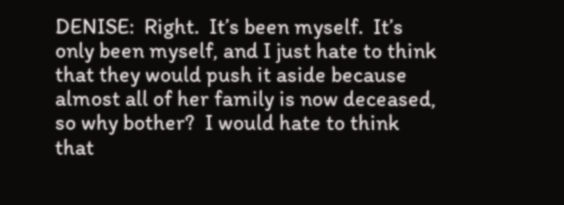DENISE:  Right.  It’s been myself.  It’s only been myself, and I just hate to think that they would push it aside because almost all of her family is now deceased, so why bother?  I would hate to think that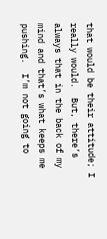that would be their attitude; I really would.  But, there’s always that in the back of my mind and that’s what keeps me pushing.  I’m not going to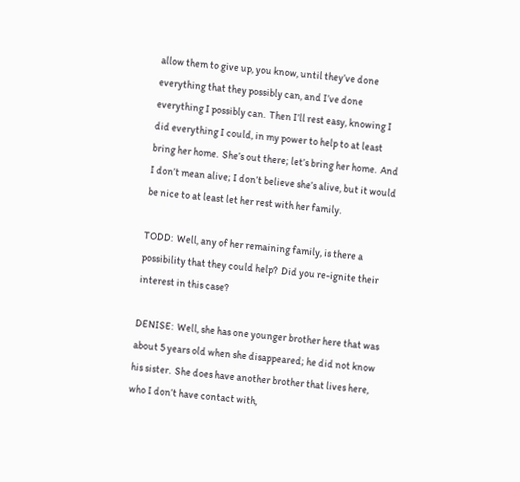allow them to give up, you know, until they’ve done everything that they possibly can, and I’ve done everything I possibly can.  Then I’ll rest easy, knowing I did everything I could, in my power to help to at least bring her home.  She’s out there; let’s bring her home.  And I don’t mean alive; I don’t believe she’s alive, but it would be nice to at least let her rest with her family.

TODD:  Well, any of her remaining family, is there a possibility that they could help?  Did you re-ignite their interest in this case?

DENISE:  Well, she has one younger brother here that was about 5 years old when she disappeared; he did not know his sister.  She does have another brother that lives here, who I don’t have contact with,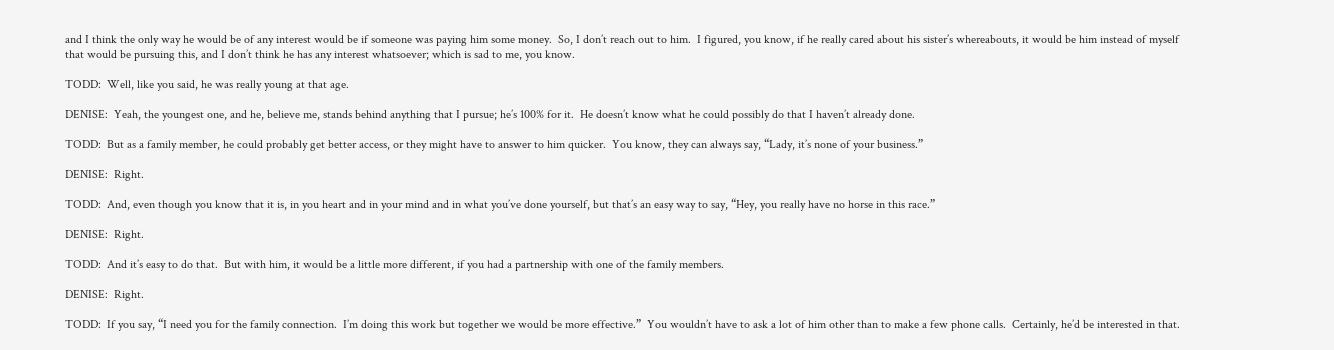and I think the only way he would be of any interest would be if someone was paying him some money.  So, I don’t reach out to him.  I figured, you know, if he really cared about his sister’s whereabouts, it would be him instead of myself that would be pursuing this, and I don’t think he has any interest whatsoever; which is sad to me, you know.

TODD:  Well, like you said, he was really young at that age.

DENISE:  Yeah, the youngest one, and he, believe me, stands behind anything that I pursue; he’s 100% for it.  He doesn’t know what he could possibly do that I haven’t already done.

TODD:  But as a family member, he could probably get better access, or they might have to answer to him quicker.  You know, they can always say, “Lady, it’s none of your business.”

DENISE:  Right.

TODD:  And, even though you know that it is, in you heart and in your mind and in what you’ve done yourself, but that’s an easy way to say, “Hey, you really have no horse in this race.”

DENISE:  Right.

TODD:  And it’s easy to do that.  But with him, it would be a little more different, if you had a partnership with one of the family members.

DENISE:  Right.

TODD:  If you say, “I need you for the family connection.  I’m doing this work but together we would be more effective.”  You wouldn’t have to ask a lot of him other than to make a few phone calls.  Certainly, he’d be interested in that.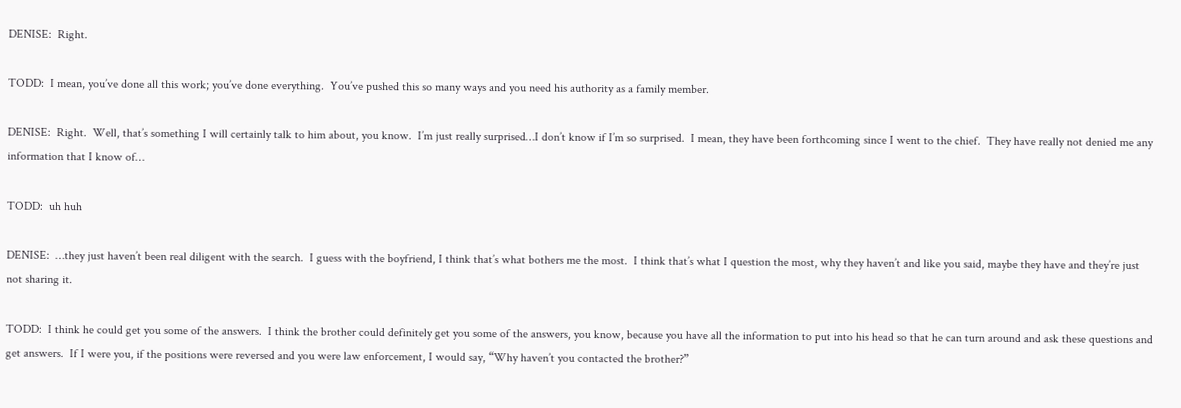DENISE:  Right.

TODD:  I mean, you’ve done all this work; you’ve done everything.  You’ve pushed this so many ways and you need his authority as a family member.

DENISE:  Right.  Well, that’s something I will certainly talk to him about, you know.  I’m just really surprised…I don’t know if I’m so surprised.  I mean, they have been forthcoming since I went to the chief.  They have really not denied me any information that I know of…

TODD:  uh huh

DENISE:  …they just haven’t been real diligent with the search.  I guess with the boyfriend, I think that’s what bothers me the most.  I think that’s what I question the most, why they haven’t and like you said, maybe they have and they’re just not sharing it.

TODD:  I think he could get you some of the answers.  I think the brother could definitely get you some of the answers, you know, because you have all the information to put into his head so that he can turn around and ask these questions and get answers.  If I were you, if the positions were reversed and you were law enforcement, I would say, “Why haven’t you contacted the brother?”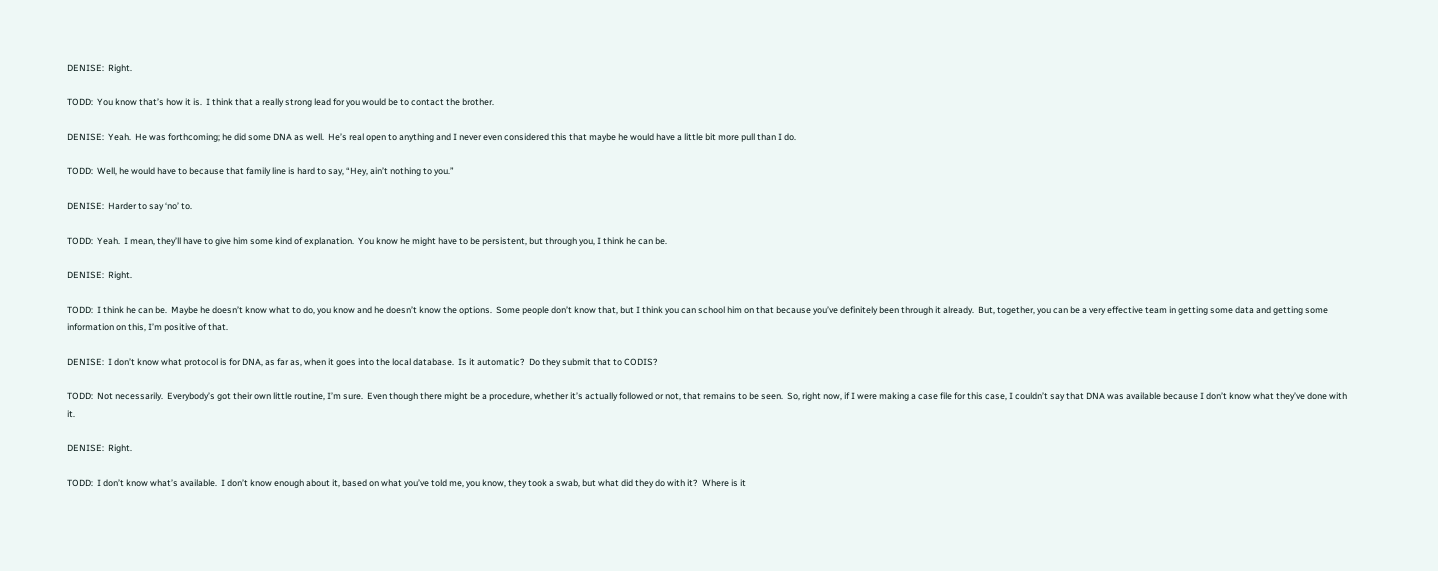DENISE:  Right.

TODD:  You know that’s how it is.  I think that a really strong lead for you would be to contact the brother.

DENISE:  Yeah.  He was forthcoming; he did some DNA as well.  He’s real open to anything and I never even considered this that maybe he would have a little bit more pull than I do.

TODD:  Well, he would have to because that family line is hard to say, “Hey, ain’t nothing to you.”

DENISE:  Harder to say ‘no’ to.

TODD:  Yeah.  I mean, they’ll have to give him some kind of explanation.  You know he might have to be persistent, but through you, I think he can be.

DENISE:  Right.

TODD:  I think he can be.  Maybe he doesn’t know what to do, you know and he doesn’t know the options.  Some people don’t know that, but I think you can school him on that because you’ve definitely been through it already.  But, together, you can be a very effective team in getting some data and getting some information on this, I’m positive of that.

DENISE:  I don’t know what protocol is for DNA, as far as, when it goes into the local database.  Is it automatic?  Do they submit that to CODIS?

TODD:  Not necessarily.  Everybody’s got their own little routine, I’m sure.  Even though there might be a procedure, whether it’s actually followed or not, that remains to be seen.  So, right now, if I were making a case file for this case, I couldn’t say that DNA was available because I don’t know what they’ve done with it.

DENISE:  Right.

TODD:  I don’t know what’s available.  I don’t know enough about it, based on what you’ve told me, you know, they took a swab, but what did they do with it?  Where is it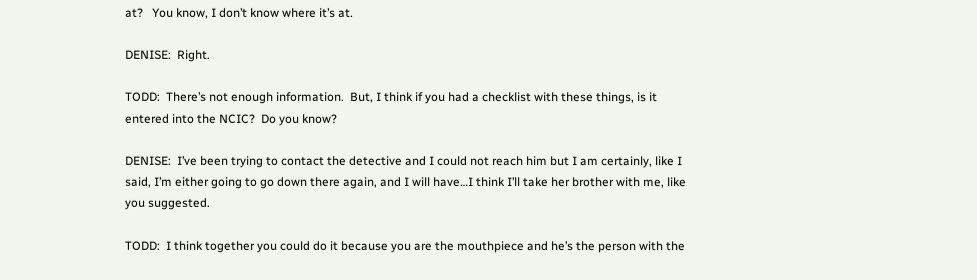at?   You know, I don’t know where it’s at.

DENISE:  Right.

TODD:  There’s not enough information.  But, I think if you had a checklist with these things, is it entered into the NCIC?  Do you know?

DENISE:  I’ve been trying to contact the detective and I could not reach him but I am certainly, like I said, I’m either going to go down there again, and I will have…I think I’ll take her brother with me, like you suggested.

TODD:  I think together you could do it because you are the mouthpiece and he’s the person with the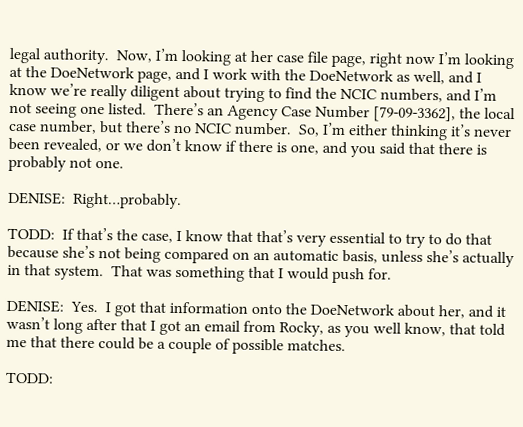legal authority.  Now, I’m looking at her case file page, right now I’m looking at the DoeNetwork page, and I work with the DoeNetwork as well, and I know we’re really diligent about trying to find the NCIC numbers, and I’m not seeing one listed.  There’s an Agency Case Number [79-09-3362], the local case number, but there’s no NCIC number.  So, I’m either thinking it’s never been revealed, or we don’t know if there is one, and you said that there is probably not one.

DENISE:  Right…probably.

TODD:  If that’s the case, I know that that’s very essential to try to do that because she’s not being compared on an automatic basis, unless she’s actually in that system.  That was something that I would push for.

DENISE:  Yes.  I got that information onto the DoeNetwork about her, and it wasn’t long after that I got an email from Rocky, as you well know, that told me that there could be a couple of possible matches.

TODD: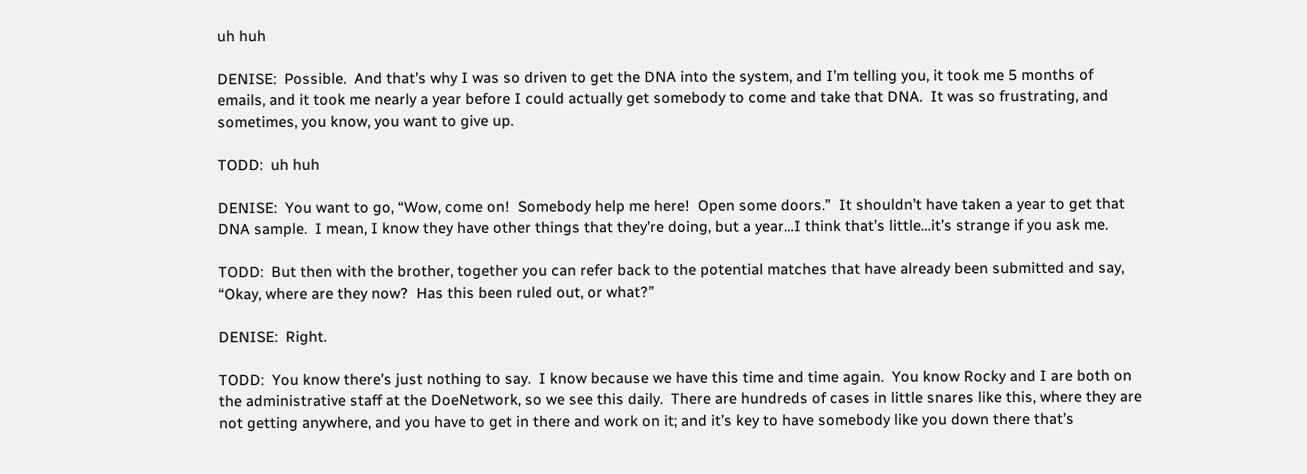uh huh

DENISE:  Possible.  And that’s why I was so driven to get the DNA into the system, and I’m telling you, it took me 5 months of emails, and it took me nearly a year before I could actually get somebody to come and take that DNA.  It was so frustrating, and sometimes, you know, you want to give up.

TODD:  uh huh

DENISE:  You want to go, “Wow, come on!  Somebody help me here!  Open some doors.”  It shouldn’t have taken a year to get that DNA sample.  I mean, I know they have other things that they’re doing, but a year…I think that’s little…it’s strange if you ask me.

TODD:  But then with the brother, together you can refer back to the potential matches that have already been submitted and say, “Okay, where are they now?  Has this been ruled out, or what?”

DENISE:  Right.

TODD:  You know there’s just nothing to say.  I know because we have this time and time again.  You know Rocky and I are both on the administrative staff at the DoeNetwork, so we see this daily.  There are hundreds of cases in little snares like this, where they are not getting anywhere, and you have to get in there and work on it; and it’s key to have somebody like you down there that’s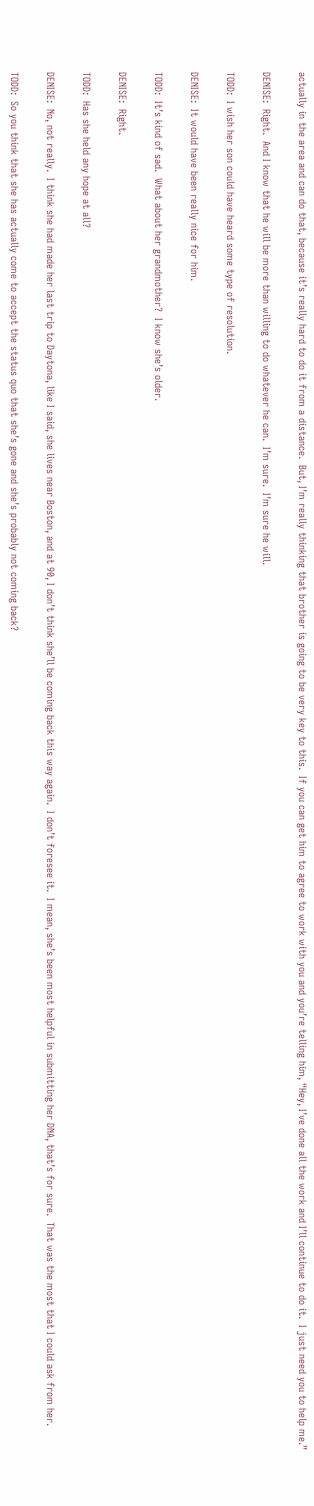actually in the area and can do that, because it’s really hard to do it from a distance.  But, I’m really thinking that brother is going to be very key to this.  If you can get him to agree to work with you and you’re telling him, “Hey, I’ve done all the work and I’ll continue to do it.  I just need you to help me.”

DENISE:  Right.  And I know that he will be more than willing to do whatever he can.  I’m sure.  I’m sure he will.

TODD:  I wish her son could have heard some type of resolution.

DENISE:  It would have been really nice for him.

TODD:  It’s kind of sad.  What about her grandmother?  I know she’s older.

DENISE:  Right.

TODD:  Has she held any hope at all?

DENISE:  No, not really.  I think she had made her last trip to Daytona, like I said, she lives near Boston, and at 90, I don’t think she’ll be coming back this way again.  I don’t foresee it.  I mean, she’s been most helpful in submitting her DNA, that’s for sure.  That was the most that I could ask from her.

TODD:  So you think that she has actually come to accept the status quo that she’s gone and she’s probably not coming back?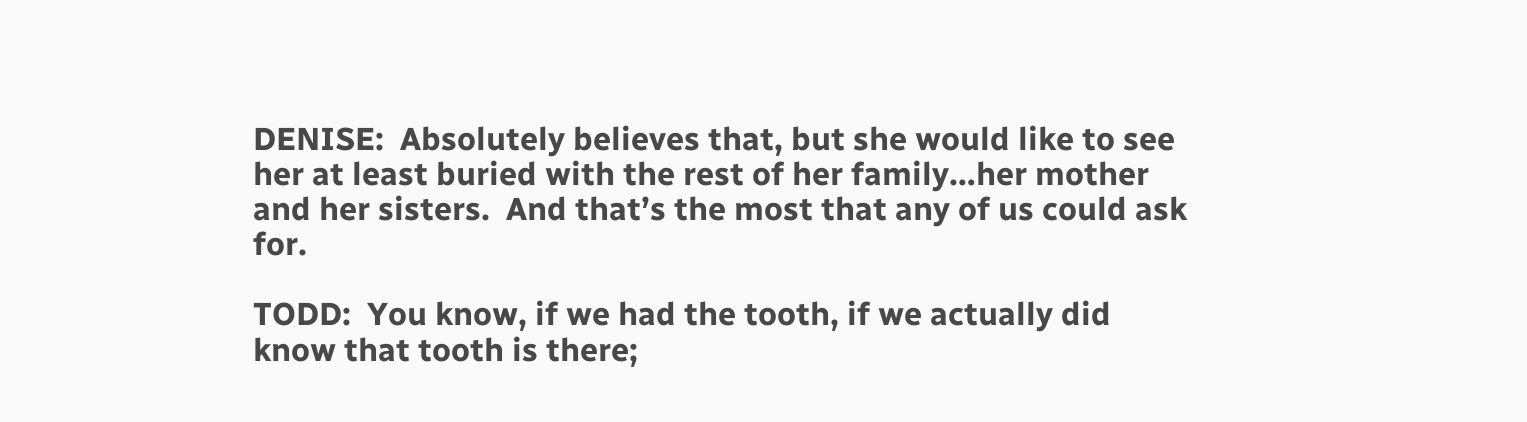DENISE:  Absolutely believes that, but she would like to see her at least buried with the rest of her family…her mother and her sisters.  And that’s the most that any of us could ask for.

TODD:  You know, if we had the tooth, if we actually did know that tooth is there;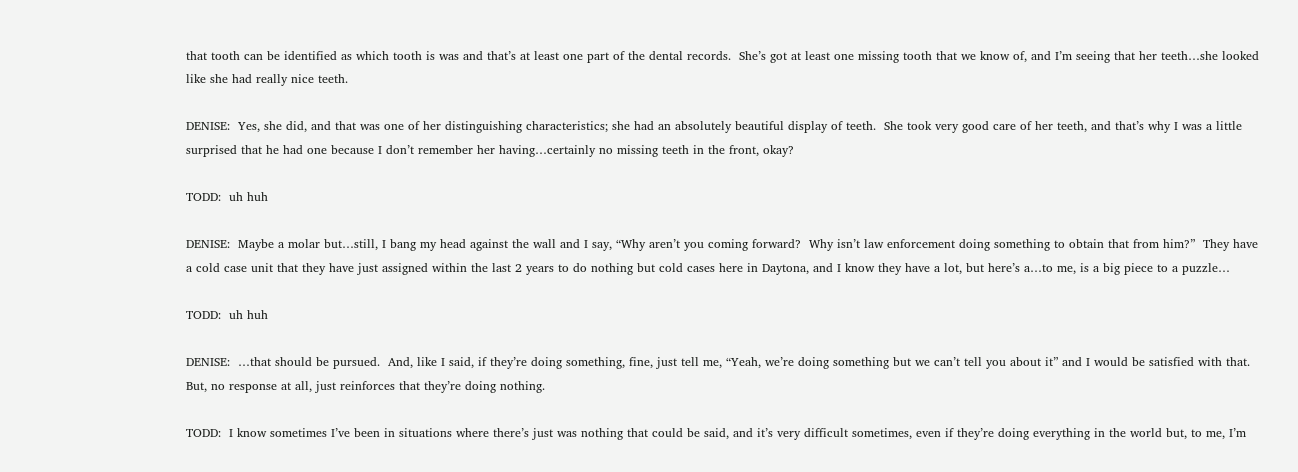that tooth can be identified as which tooth is was and that’s at least one part of the dental records.  She’s got at least one missing tooth that we know of, and I’m seeing that her teeth…she looked like she had really nice teeth.

DENISE:  Yes, she did, and that was one of her distinguishing characteristics; she had an absolutely beautiful display of teeth.  She took very good care of her teeth, and that’s why I was a little surprised that he had one because I don’t remember her having…certainly no missing teeth in the front, okay?

TODD:  uh huh

DENISE:  Maybe a molar but…still, I bang my head against the wall and I say, “Why aren’t you coming forward?  Why isn’t law enforcement doing something to obtain that from him?”  They have a cold case unit that they have just assigned within the last 2 years to do nothing but cold cases here in Daytona, and I know they have a lot, but here’s a…to me, is a big piece to a puzzle…

TODD:  uh huh

DENISE:  …that should be pursued.  And, like I said, if they’re doing something, fine, just tell me, “Yeah, we’re doing something but we can’t tell you about it” and I would be satisfied with that.  But, no response at all, just reinforces that they’re doing nothing.

TODD:  I know sometimes I’ve been in situations where there’s just was nothing that could be said, and it’s very difficult sometimes, even if they’re doing everything in the world but, to me, I’m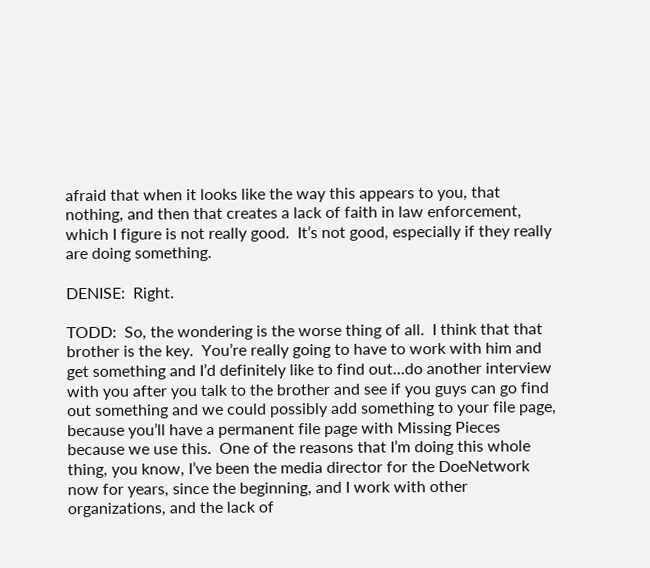afraid that when it looks like the way this appears to you, that nothing, and then that creates a lack of faith in law enforcement, which I figure is not really good.  It’s not good, especially if they really are doing something.

DENISE:  Right.

TODD:  So, the wondering is the worse thing of all.  I think that that brother is the key.  You’re really going to have to work with him and get something and I’d definitely like to find out…do another interview with you after you talk to the brother and see if you guys can go find out something and we could possibly add something to your file page, because you’ll have a permanent file page with Missing Pieces because we use this.  One of the reasons that I’m doing this whole thing, you know, I’ve been the media director for the DoeNetwork now for years, since the beginning, and I work with other organizations, and the lack of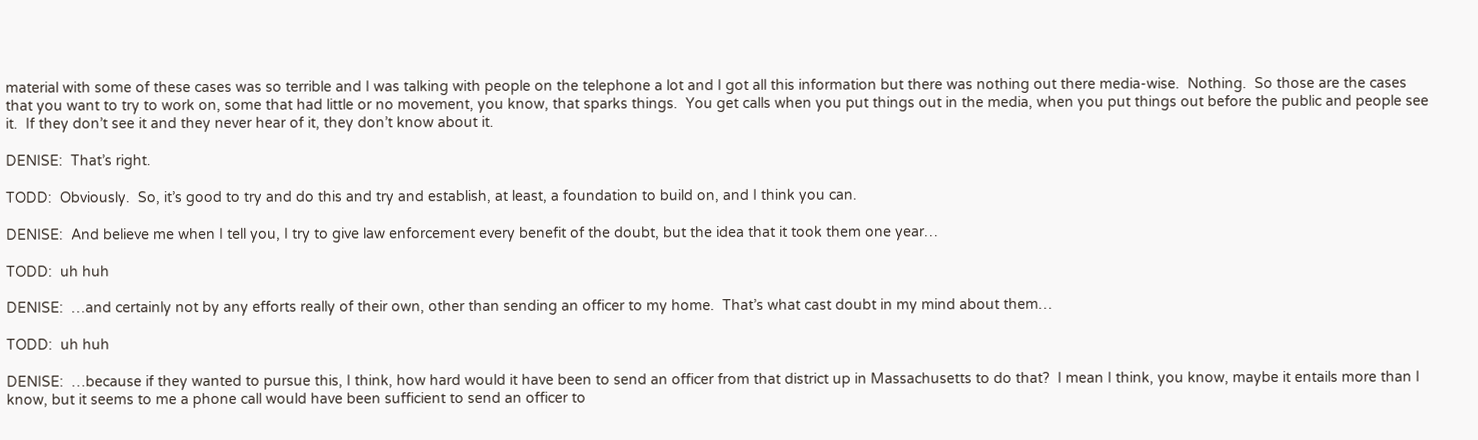material with some of these cases was so terrible and I was talking with people on the telephone a lot and I got all this information but there was nothing out there media-wise.  Nothing.  So those are the cases that you want to try to work on, some that had little or no movement, you know, that sparks things.  You get calls when you put things out in the media, when you put things out before the public and people see it.  If they don’t see it and they never hear of it, they don’t know about it.

DENISE:  That’s right.

TODD:  Obviously.  So, it’s good to try and do this and try and establish, at least, a foundation to build on, and I think you can.

DENISE:  And believe me when I tell you, I try to give law enforcement every benefit of the doubt, but the idea that it took them one year…

TODD:  uh huh

DENISE:  …and certainly not by any efforts really of their own, other than sending an officer to my home.  That’s what cast doubt in my mind about them…

TODD:  uh huh

DENISE:  …because if they wanted to pursue this, I think, how hard would it have been to send an officer from that district up in Massachusetts to do that?  I mean I think, you know, maybe it entails more than I know, but it seems to me a phone call would have been sufficient to send an officer to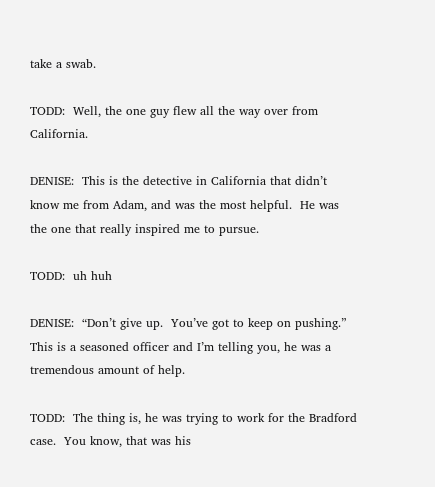take a swab.

TODD:  Well, the one guy flew all the way over from California.

DENISE:  This is the detective in California that didn’t know me from Adam, and was the most helpful.  He was the one that really inspired me to pursue.

TODD:  uh huh

DENISE:  “Don’t give up.  You’ve got to keep on pushing.”  This is a seasoned officer and I’m telling you, he was a tremendous amount of help.

TODD:  The thing is, he was trying to work for the Bradford case.  You know, that was his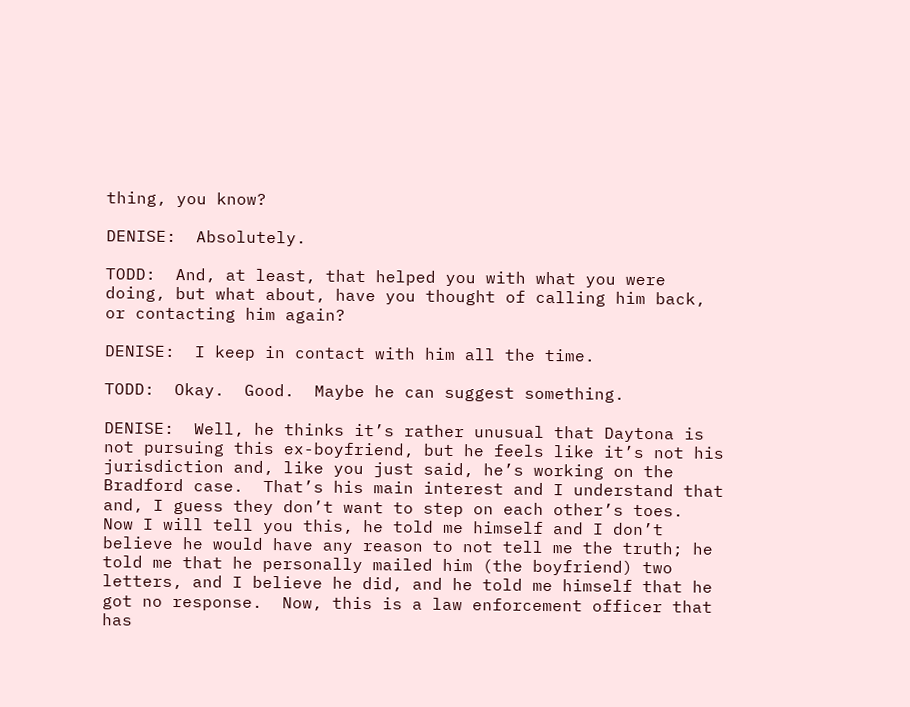thing, you know?

DENISE:  Absolutely.

TODD:  And, at least, that helped you with what you were doing, but what about, have you thought of calling him back, or contacting him again?

DENISE:  I keep in contact with him all the time.

TODD:  Okay.  Good.  Maybe he can suggest something.

DENISE:  Well, he thinks it’s rather unusual that Daytona is not pursuing this ex-boyfriend, but he feels like it’s not his jurisdiction and, like you just said, he’s working on the Bradford case.  That’s his main interest and I understand that and, I guess they don’t want to step on each other’s toes.  Now I will tell you this, he told me himself and I don’t believe he would have any reason to not tell me the truth; he told me that he personally mailed him (the boyfriend) two letters, and I believe he did, and he told me himself that he got no response.  Now, this is a law enforcement officer that has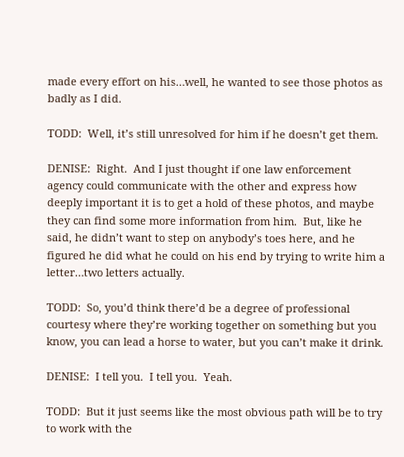made every effort on his…well, he wanted to see those photos as badly as I did.

TODD:  Well, it’s still unresolved for him if he doesn’t get them.

DENISE:  Right.  And I just thought if one law enforcement agency could communicate with the other and express how deeply important it is to get a hold of these photos, and maybe they can find some more information from him.  But, like he said, he didn’t want to step on anybody’s toes here, and he figured he did what he could on his end by trying to write him a letter…two letters actually.

TODD:  So, you’d think there’d be a degree of professional courtesy where they’re working together on something but you know, you can lead a horse to water, but you can’t make it drink.

DENISE:  I tell you.  I tell you.  Yeah.

TODD:  But it just seems like the most obvious path will be to try to work with the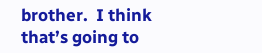brother.  I think that’s going to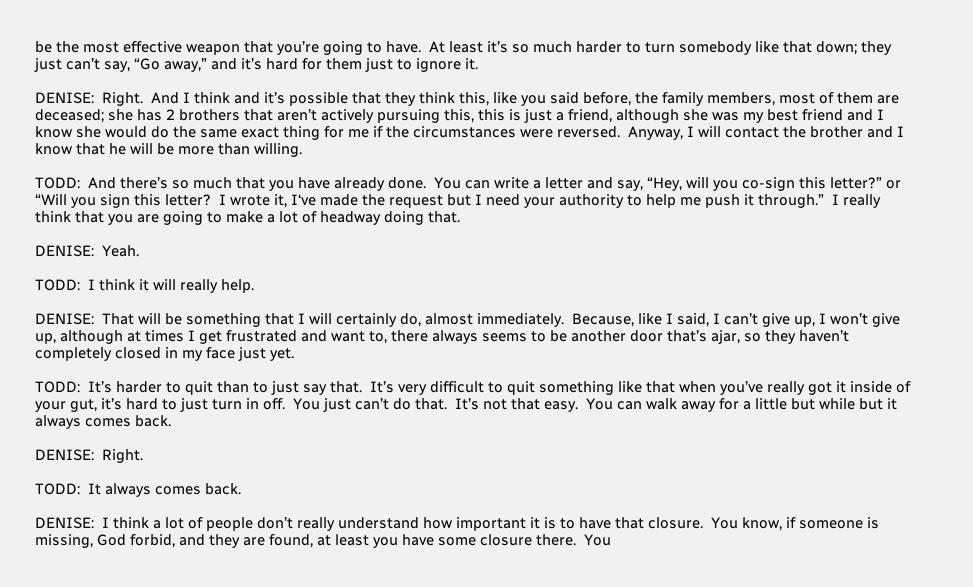be the most effective weapon that you’re going to have.  At least it’s so much harder to turn somebody like that down; they just can’t say, “Go away,” and it’s hard for them just to ignore it.

DENISE:  Right.  And I think and it’s possible that they think this, like you said before, the family members, most of them are deceased; she has 2 brothers that aren’t actively pursuing this, this is just a friend, although she was my best friend and I know she would do the same exact thing for me if the circumstances were reversed.  Anyway, I will contact the brother and I know that he will be more than willing.

TODD:  And there’s so much that you have already done.  You can write a letter and say, “Hey, will you co-sign this letter?” or “Will you sign this letter?  I wrote it, I‘ve made the request but I need your authority to help me push it through.”  I really think that you are going to make a lot of headway doing that.

DENISE:  Yeah.

TODD:  I think it will really help.

DENISE:  That will be something that I will certainly do, almost immediately.  Because, like I said, I can’t give up, I won’t give up, although at times I get frustrated and want to, there always seems to be another door that’s ajar, so they haven’t completely closed in my face just yet.

TODD:  It’s harder to quit than to just say that.  It’s very difficult to quit something like that when you’ve really got it inside of your gut, it’s hard to just turn in off.  You just can’t do that.  It’s not that easy.  You can walk away for a little but while but it always comes back.

DENISE:  Right.

TODD:  It always comes back.

DENISE:  I think a lot of people don’t really understand how important it is to have that closure.  You know, if someone is missing, God forbid, and they are found, at least you have some closure there.  You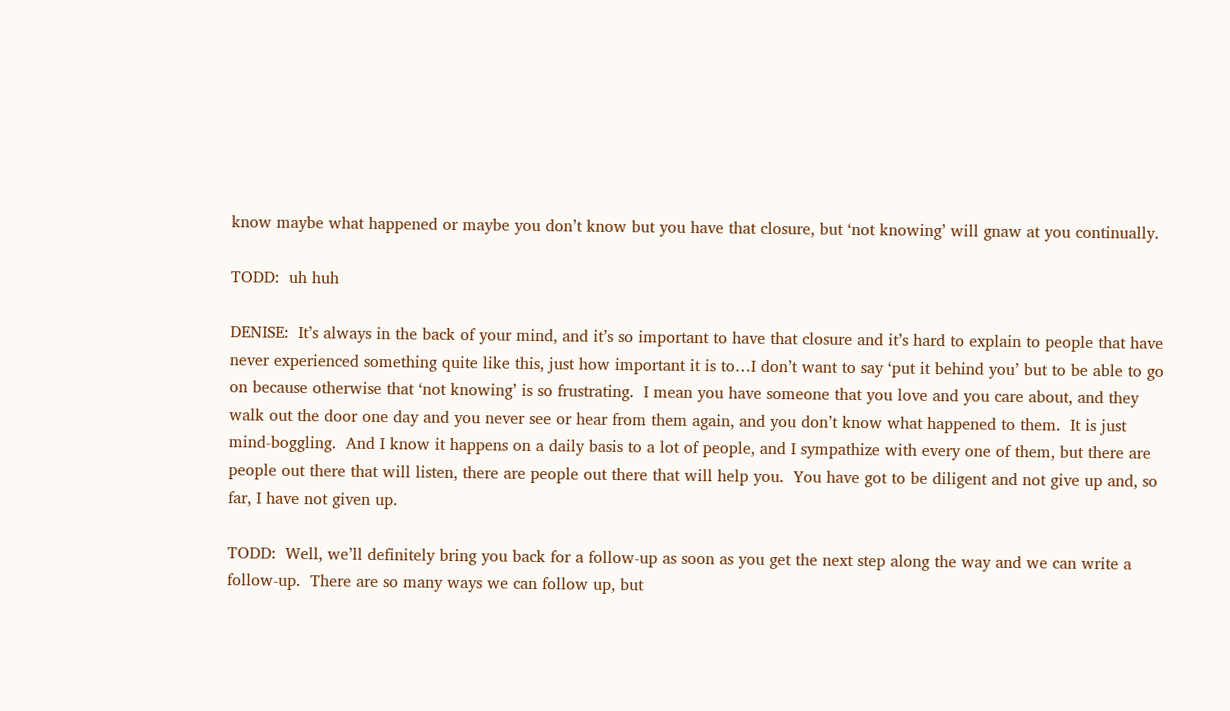know maybe what happened or maybe you don’t know but you have that closure, but ‘not knowing’ will gnaw at you continually.

TODD:  uh huh

DENISE:  It’s always in the back of your mind, and it’s so important to have that closure and it’s hard to explain to people that have never experienced something quite like this, just how important it is to…I don’t want to say ‘put it behind you’ but to be able to go on because otherwise that ‘not knowing’ is so frustrating.  I mean you have someone that you love and you care about, and they walk out the door one day and you never see or hear from them again, and you don’t know what happened to them.  It is just mind-boggling.  And I know it happens on a daily basis to a lot of people, and I sympathize with every one of them, but there are people out there that will listen, there are people out there that will help you.  You have got to be diligent and not give up and, so far, I have not given up.

TODD:  Well, we’ll definitely bring you back for a follow-up as soon as you get the next step along the way and we can write a follow-up.  There are so many ways we can follow up, but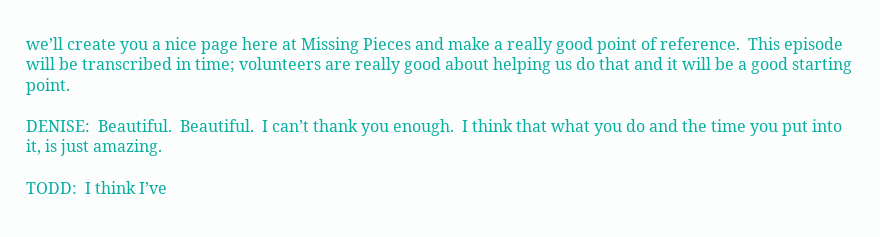we’ll create you a nice page here at Missing Pieces and make a really good point of reference.  This episode will be transcribed in time; volunteers are really good about helping us do that and it will be a good starting point.

DENISE:  Beautiful.  Beautiful.  I can’t thank you enough.  I think that what you do and the time you put into it, is just amazing.

TODD:  I think I’ve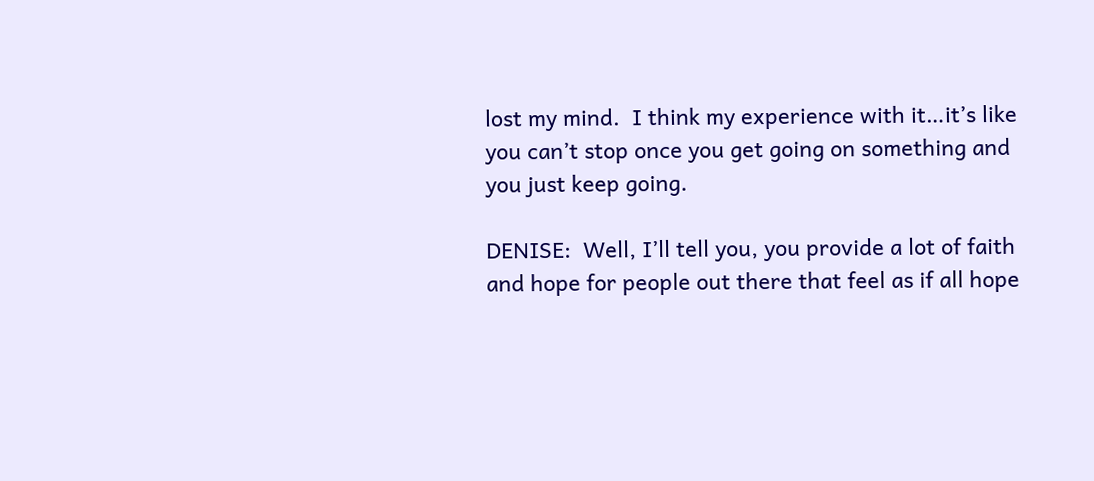lost my mind.  I think my experience with it…it’s like you can’t stop once you get going on something and you just keep going.

DENISE:  Well, I’ll tell you, you provide a lot of faith and hope for people out there that feel as if all hope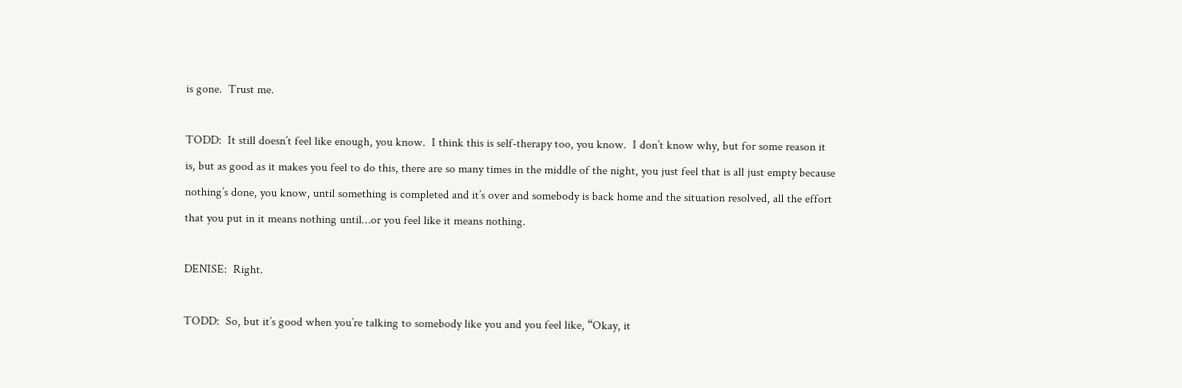is gone.  Trust me.

TODD:  It still doesn’t feel like enough, you know.  I think this is self-therapy too, you know.  I don’t know why, but for some reason it is, but as good as it makes you feel to do this, there are so many times in the middle of the night, you just feel that is all just empty because nothing’s done, you know, until something is completed and it’s over and somebody is back home and the situation resolved, all the effort that you put in it means nothing until…or you feel like it means nothing.

DENISE:  Right.

TODD:  So, but it’s good when you’re talking to somebody like you and you feel like, “Okay, it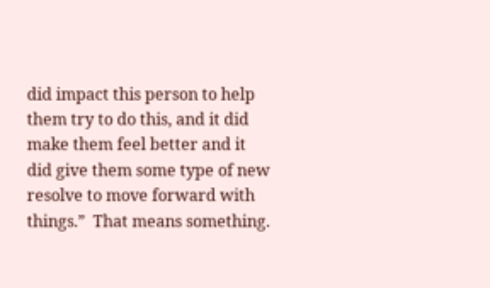did impact this person to help them try to do this, and it did make them feel better and it did give them some type of new resolve to move forward with things.”  That means something.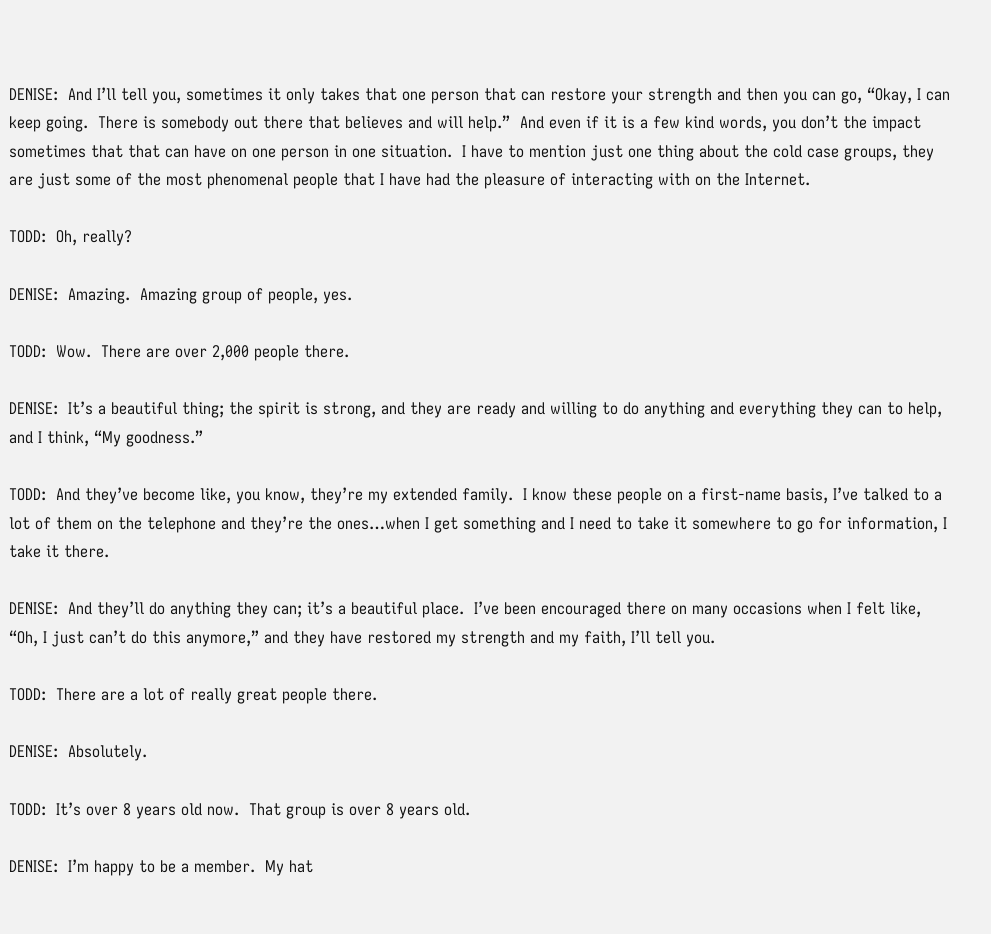DENISE:  And I’ll tell you, sometimes it only takes that one person that can restore your strength and then you can go, “Okay, I can keep going.  There is somebody out there that believes and will help.”  And even if it is a few kind words, you don’t the impact sometimes that that can have on one person in one situation.  I have to mention just one thing about the cold case groups, they are just some of the most phenomenal people that I have had the pleasure of interacting with on the Internet.

TODD:  Oh, really?

DENISE:  Amazing.  Amazing group of people, yes.

TODD:  Wow.  There are over 2,000 people there.

DENISE:  It’s a beautiful thing; the spirit is strong, and they are ready and willing to do anything and everything they can to help, and I think, “My goodness.”

TODD:  And they’ve become like, you know, they’re my extended family.  I know these people on a first-name basis, I’ve talked to a lot of them on the telephone and they’re the ones…when I get something and I need to take it somewhere to go for information, I take it there.

DENISE:  And they’ll do anything they can; it’s a beautiful place.  I’ve been encouraged there on many occasions when I felt like, “Oh, I just can’t do this anymore,” and they have restored my strength and my faith, I’ll tell you.

TODD:  There are a lot of really great people there.

DENISE:  Absolutely.

TODD:  It’s over 8 years old now.  That group is over 8 years old.

DENISE:  I’m happy to be a member.  My hat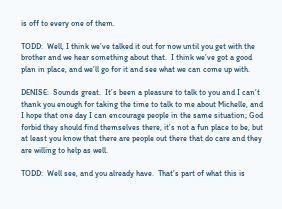is off to every one of them.

TODD:  Well, I think we’ve talked it out for now until you get with the brother and we hear something about that.  I think we’ve got a good plan in place, and we’ll go for it and see what we can come up with.

DENISE:  Sounds great.  It’s been a pleasure to talk to you and I can’t thank you enough for taking the time to talk to me about Michelle, and I hope that one day I can encourage people in the same situation; God forbid they should find themselves there, it’s not a fun place to be, but at least you know that there are people out there that do care and they are willing to help as well.

TODD:  Well see, and you already have.  That’s part of what this is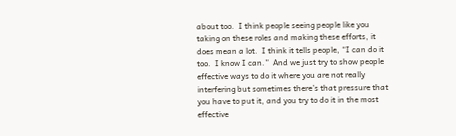about too.  I think people seeing people like you taking on these roles and making these efforts, it does mean a lot.  I think it tells people, “I can do it too.  I know I can.”  And we just try to show people effective ways to do it where you are not really interfering but sometimes there’s that pressure that you have to put it, and you try to do it in the most effective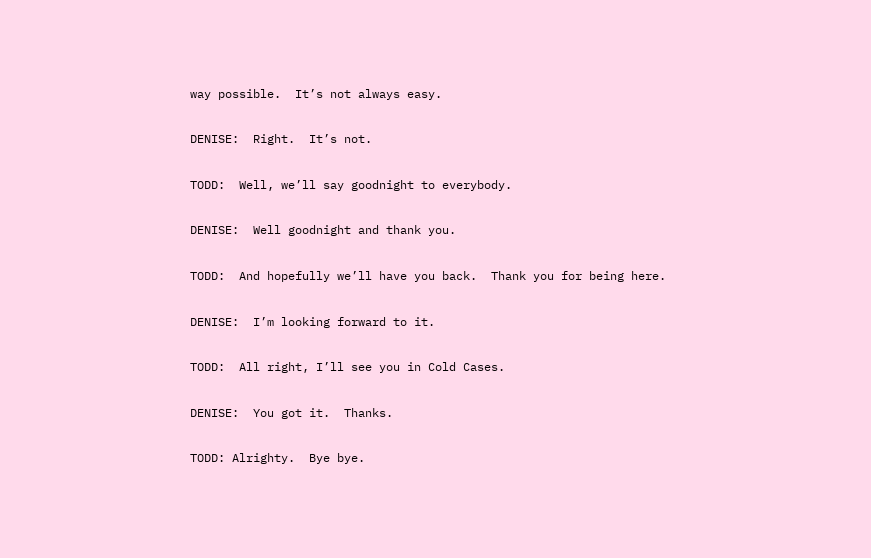way possible.  It’s not always easy.

DENISE:  Right.  It’s not.

TODD:  Well, we’ll say goodnight to everybody.

DENISE:  Well goodnight and thank you.

TODD:  And hopefully we’ll have you back.  Thank you for being here.

DENISE:  I’m looking forward to it.

TODD:  All right, I’ll see you in Cold Cases.

DENISE:  You got it.  Thanks.

TODD: Alrighty.  Bye bye.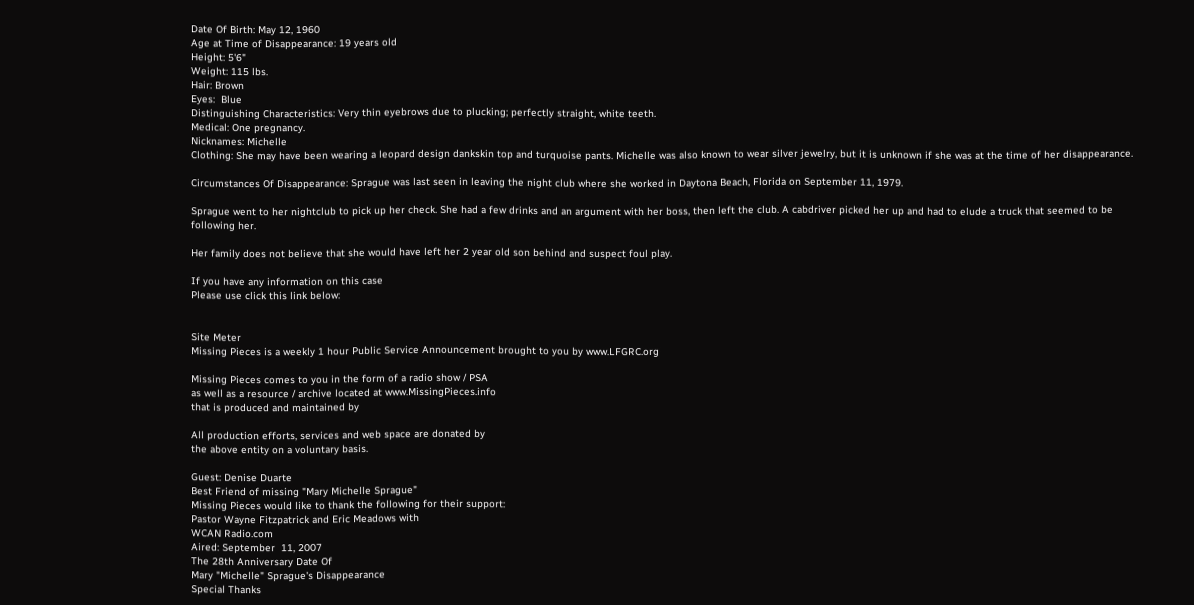Date Of Birth: May 12, 1960
Age at Time of Disappearance: 19 years old
Height: 5'6"
Weight: 115 lbs.
Hair: Brown
Eyes:  Blue
Distinguishing Characteristics: Very thin eyebrows due to plucking; perfectly straight, white teeth.
Medical: One pregnancy.
Nicknames: Michelle
Clothing: She may have been wearing a leopard design dankskin top and turquoise pants. Michelle was also known to wear silver jewelry, but it is unknown if she was at the time of her disappearance.

Circumstances Of Disappearance: Sprague was last seen in leaving the night club where she worked in Daytona Beach, Florida on September 11, 1979.

Sprague went to her nightclub to pick up her check. She had a few drinks and an argument with her boss, then left the club. A cabdriver picked her up and had to elude a truck that seemed to be following her.

Her family does not believe that she would have left her 2 year old son behind and suspect foul play.

If you have any information on this case
Please use click this link below:


Site Meter
Missing Pieces is a weekly 1 hour Public Service Announcement brought to you by www.LFGRC.org

Missing Pieces comes to you in the form of a radio show / PSA
as well as a resource / archive located at www.MissingPieces.info
that is produced and maintained by

All production efforts, services and web space are donated by
the above entity on a voluntary basis.

Guest: Denise Duarte
Best Friend of missing "Mary Michelle Sprague"
Missing Pieces would like to thank the following for their support:
Pastor Wayne Fitzpatrick and Eric Meadows with
WCAN Radio.com
Aired: September  11, 2007
The 28th Anniversary Date Of
Mary "Michelle" Sprague's Disappearance
Special Thanks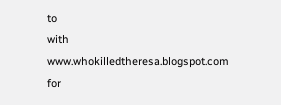to
with www.whokilledtheresa.blogspot.com
for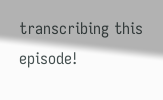transcribing this episode!